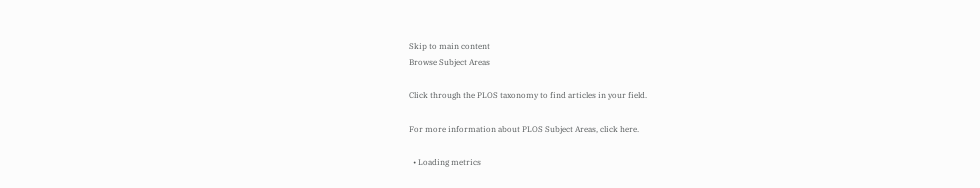Skip to main content
Browse Subject Areas

Click through the PLOS taxonomy to find articles in your field.

For more information about PLOS Subject Areas, click here.

  • Loading metrics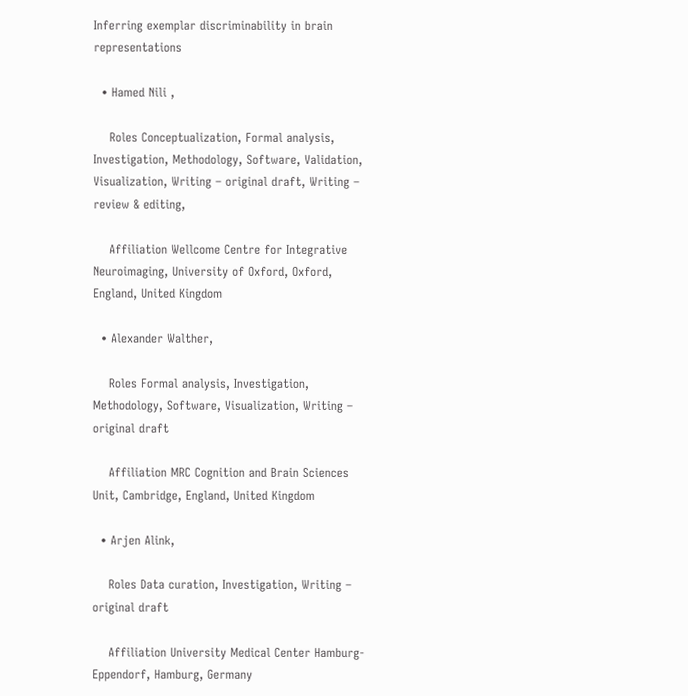Inferring exemplar discriminability in brain representations

  • Hamed Nili ,

    Roles Conceptualization, Formal analysis, Investigation, Methodology, Software, Validation, Visualization, Writing – original draft, Writing – review & editing,

    Affiliation Wellcome Centre for Integrative Neuroimaging, University of Oxford, Oxford, England, United Kingdom

  • Alexander Walther,

    Roles Formal analysis, Investigation, Methodology, Software, Visualization, Writing – original draft

    Affiliation MRC Cognition and Brain Sciences Unit, Cambridge, England, United Kingdom

  • Arjen Alink,

    Roles Data curation, Investigation, Writing – original draft

    Affiliation University Medical Center Hamburg-Eppendorf, Hamburg, Germany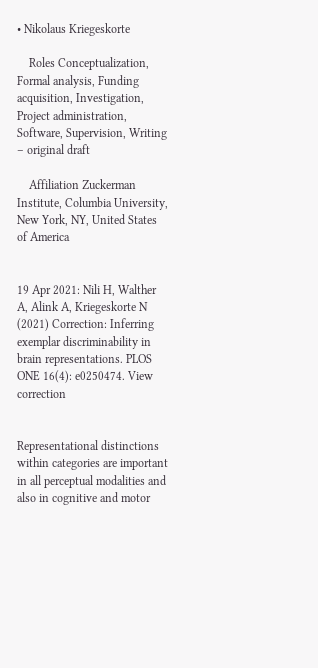• Nikolaus Kriegeskorte

    Roles Conceptualization, Formal analysis, Funding acquisition, Investigation, Project administration, Software, Supervision, Writing – original draft

    Affiliation Zuckerman Institute, Columbia University, New York, NY, United States of America


19 Apr 2021: Nili H, Walther A, Alink A, Kriegeskorte N (2021) Correction: Inferring exemplar discriminability in brain representations. PLOS ONE 16(4): e0250474. View correction


Representational distinctions within categories are important in all perceptual modalities and also in cognitive and motor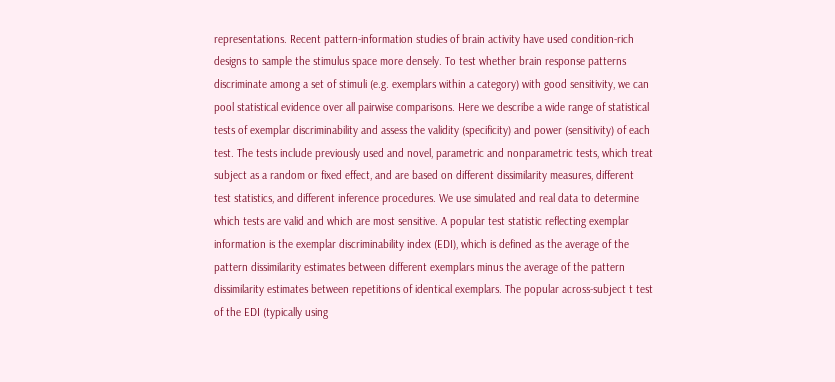representations. Recent pattern-information studies of brain activity have used condition-rich designs to sample the stimulus space more densely. To test whether brain response patterns discriminate among a set of stimuli (e.g. exemplars within a category) with good sensitivity, we can pool statistical evidence over all pairwise comparisons. Here we describe a wide range of statistical tests of exemplar discriminability and assess the validity (specificity) and power (sensitivity) of each test. The tests include previously used and novel, parametric and nonparametric tests, which treat subject as a random or fixed effect, and are based on different dissimilarity measures, different test statistics, and different inference procedures. We use simulated and real data to determine which tests are valid and which are most sensitive. A popular test statistic reflecting exemplar information is the exemplar discriminability index (EDI), which is defined as the average of the pattern dissimilarity estimates between different exemplars minus the average of the pattern dissimilarity estimates between repetitions of identical exemplars. The popular across-subject t test of the EDI (typically using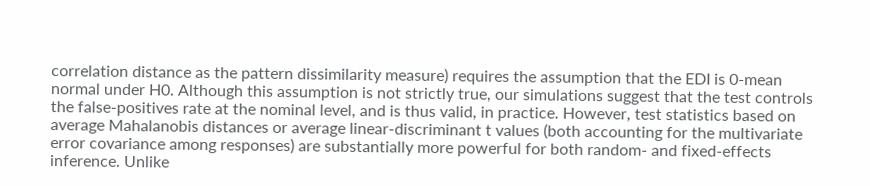correlation distance as the pattern dissimilarity measure) requires the assumption that the EDI is 0-mean normal under H0. Although this assumption is not strictly true, our simulations suggest that the test controls the false-positives rate at the nominal level, and is thus valid, in practice. However, test statistics based on average Mahalanobis distances or average linear-discriminant t values (both accounting for the multivariate error covariance among responses) are substantially more powerful for both random- and fixed-effects inference. Unlike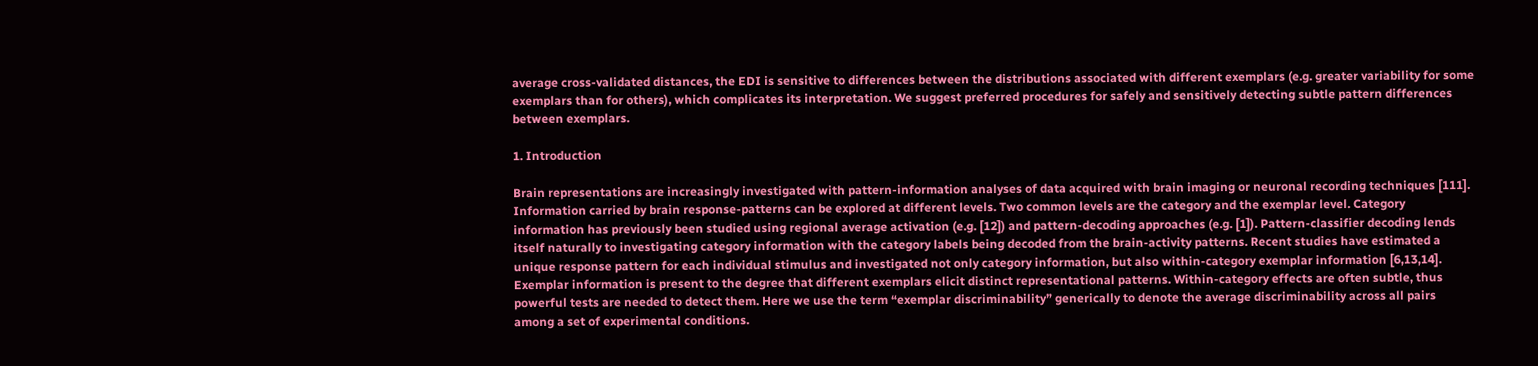average cross-validated distances, the EDI is sensitive to differences between the distributions associated with different exemplars (e.g. greater variability for some exemplars than for others), which complicates its interpretation. We suggest preferred procedures for safely and sensitively detecting subtle pattern differences between exemplars.

1. Introduction

Brain representations are increasingly investigated with pattern-information analyses of data acquired with brain imaging or neuronal recording techniques [111]. Information carried by brain response-patterns can be explored at different levels. Two common levels are the category and the exemplar level. Category information has previously been studied using regional average activation (e.g. [12]) and pattern-decoding approaches (e.g. [1]). Pattern-classifier decoding lends itself naturally to investigating category information with the category labels being decoded from the brain-activity patterns. Recent studies have estimated a unique response pattern for each individual stimulus and investigated not only category information, but also within-category exemplar information [6,13,14]. Exemplar information is present to the degree that different exemplars elicit distinct representational patterns. Within-category effects are often subtle, thus powerful tests are needed to detect them. Here we use the term “exemplar discriminability” generically to denote the average discriminability across all pairs among a set of experimental conditions.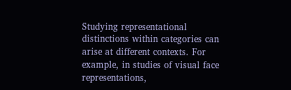Studying representational distinctions within categories can arise at different contexts. For example, in studies of visual face representations,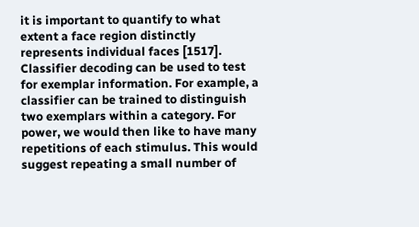it is important to quantify to what extent a face region distinctly represents individual faces [1517]. Classifier decoding can be used to test for exemplar information. For example, a classifier can be trained to distinguish two exemplars within a category. For power, we would then like to have many repetitions of each stimulus. This would suggest repeating a small number of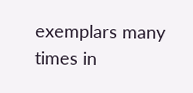exemplars many times in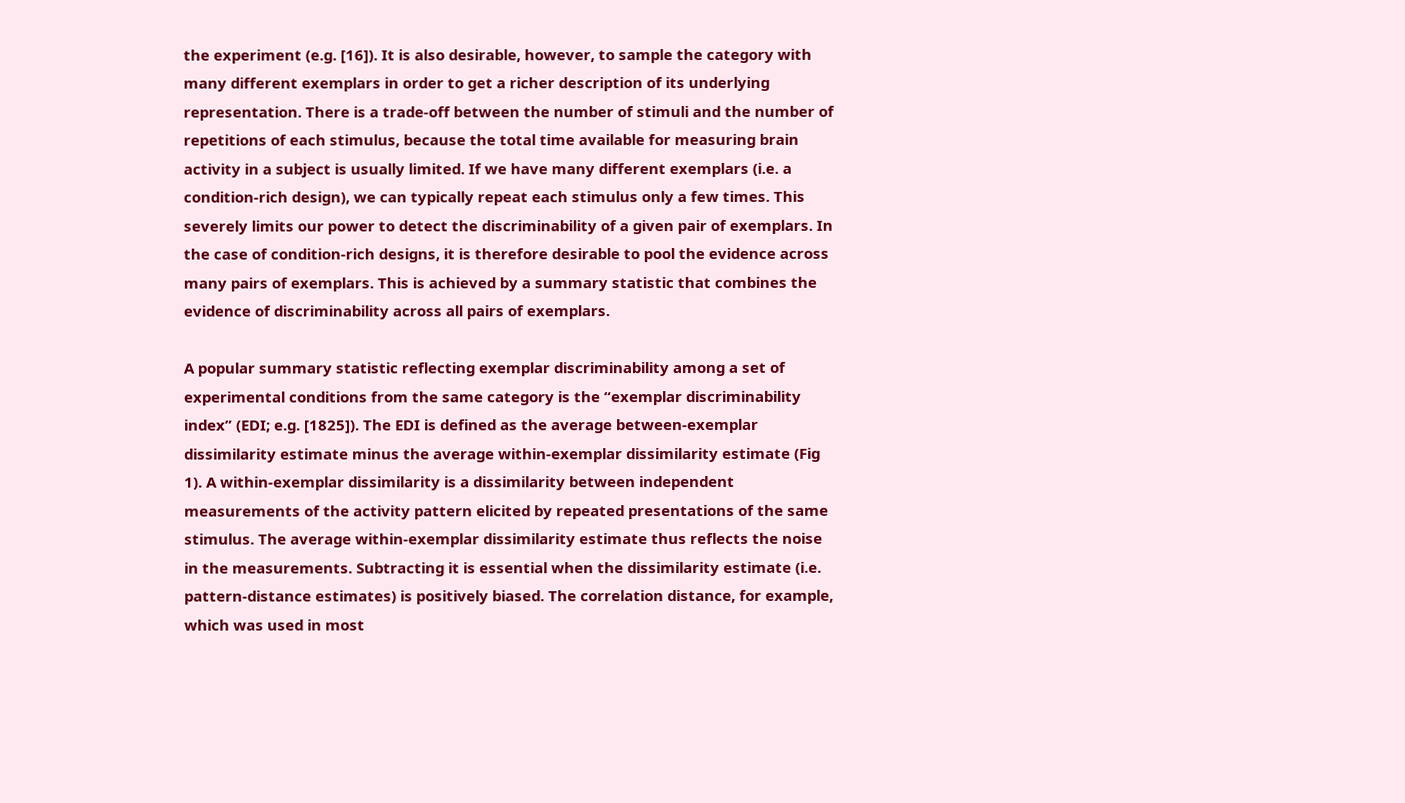the experiment (e.g. [16]). It is also desirable, however, to sample the category with many different exemplars in order to get a richer description of its underlying representation. There is a trade-off between the number of stimuli and the number of repetitions of each stimulus, because the total time available for measuring brain activity in a subject is usually limited. If we have many different exemplars (i.e. a condition-rich design), we can typically repeat each stimulus only a few times. This severely limits our power to detect the discriminability of a given pair of exemplars. In the case of condition-rich designs, it is therefore desirable to pool the evidence across many pairs of exemplars. This is achieved by a summary statistic that combines the evidence of discriminability across all pairs of exemplars.

A popular summary statistic reflecting exemplar discriminability among a set of experimental conditions from the same category is the “exemplar discriminability index” (EDI; e.g. [1825]). The EDI is defined as the average between-exemplar dissimilarity estimate minus the average within-exemplar dissimilarity estimate (Fig 1). A within-exemplar dissimilarity is a dissimilarity between independent measurements of the activity pattern elicited by repeated presentations of the same stimulus. The average within-exemplar dissimilarity estimate thus reflects the noise in the measurements. Subtracting it is essential when the dissimilarity estimate (i.e. pattern-distance estimates) is positively biased. The correlation distance, for example, which was used in most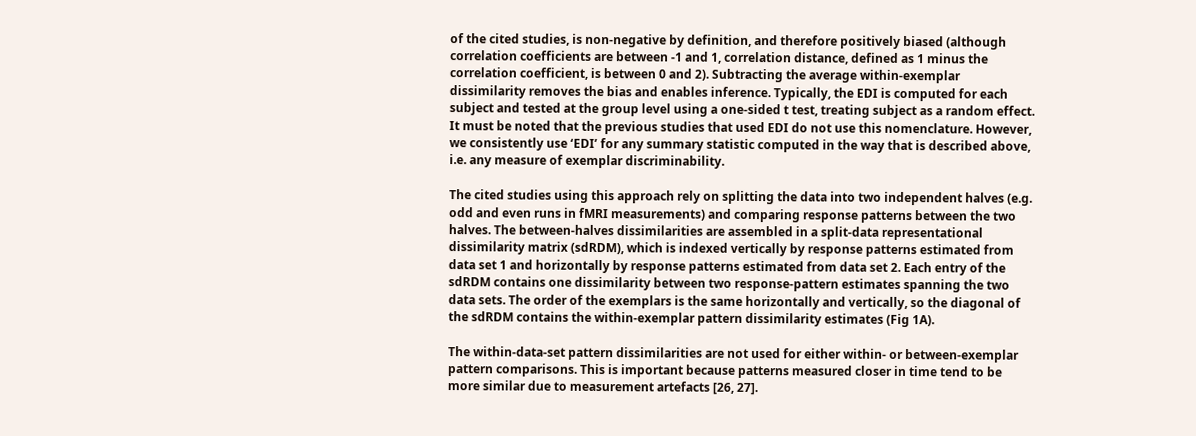of the cited studies, is non-negative by definition, and therefore positively biased (although correlation coefficients are between -1 and 1, correlation distance, defined as 1 minus the correlation coefficient, is between 0 and 2). Subtracting the average within-exemplar dissimilarity removes the bias and enables inference. Typically, the EDI is computed for each subject and tested at the group level using a one-sided t test, treating subject as a random effect. It must be noted that the previous studies that used EDI do not use this nomenclature. However, we consistently use ‘EDI’ for any summary statistic computed in the way that is described above, i.e. any measure of exemplar discriminability.

The cited studies using this approach rely on splitting the data into two independent halves (e.g. odd and even runs in fMRI measurements) and comparing response patterns between the two halves. The between-halves dissimilarities are assembled in a split-data representational dissimilarity matrix (sdRDM), which is indexed vertically by response patterns estimated from data set 1 and horizontally by response patterns estimated from data set 2. Each entry of the sdRDM contains one dissimilarity between two response-pattern estimates spanning the two data sets. The order of the exemplars is the same horizontally and vertically, so the diagonal of the sdRDM contains the within-exemplar pattern dissimilarity estimates (Fig 1A).

The within-data-set pattern dissimilarities are not used for either within- or between-exemplar pattern comparisons. This is important because patterns measured closer in time tend to be more similar due to measurement artefacts [26, 27].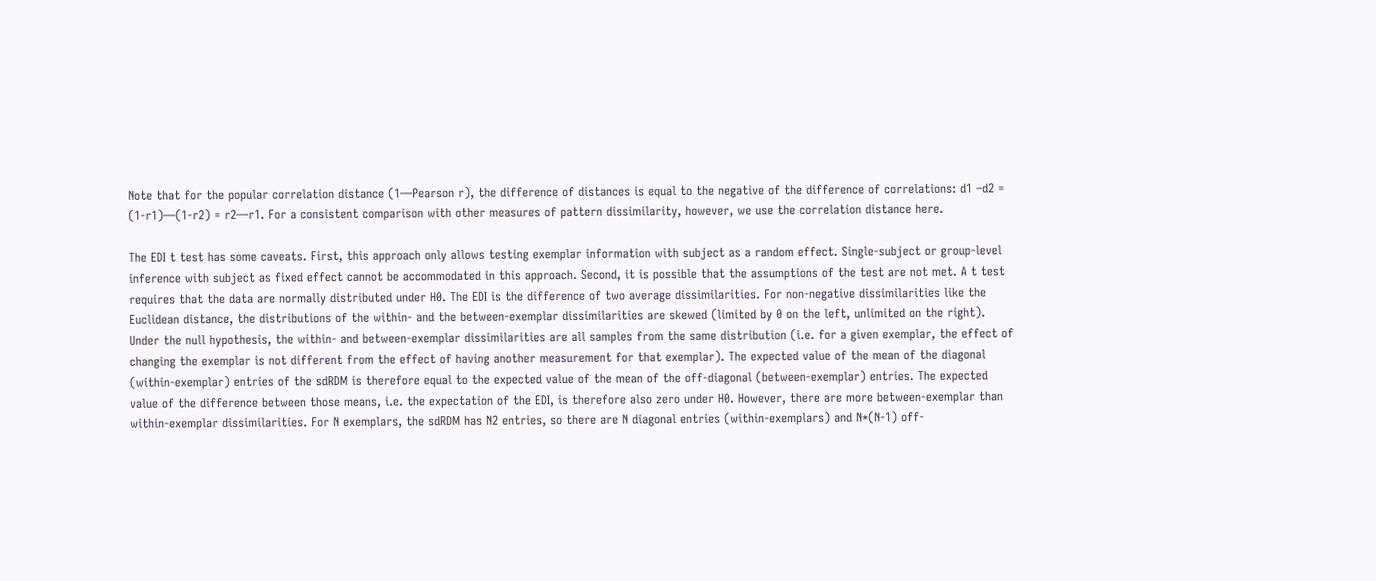Note that for the popular correlation distance (1—Pearson r), the difference of distances is equal to the negative of the difference of correlations: d1 –d2 = (1-r1)—(1-r2) = r2—r1. For a consistent comparison with other measures of pattern dissimilarity, however, we use the correlation distance here.

The EDI t test has some caveats. First, this approach only allows testing exemplar information with subject as a random effect. Single-subject or group-level inference with subject as fixed effect cannot be accommodated in this approach. Second, it is possible that the assumptions of the test are not met. A t test requires that the data are normally distributed under H0. The EDI is the difference of two average dissimilarities. For non-negative dissimilarities like the Euclidean distance, the distributions of the within- and the between-exemplar dissimilarities are skewed (limited by 0 on the left, unlimited on the right). Under the null hypothesis, the within- and between-exemplar dissimilarities are all samples from the same distribution (i.e. for a given exemplar, the effect of changing the exemplar is not different from the effect of having another measurement for that exemplar). The expected value of the mean of the diagonal (within-exemplar) entries of the sdRDM is therefore equal to the expected value of the mean of the off-diagonal (between-exemplar) entries. The expected value of the difference between those means, i.e. the expectation of the EDI, is therefore also zero under H0. However, there are more between-exemplar than within-exemplar dissimilarities. For N exemplars, the sdRDM has N2 entries, so there are N diagonal entries (within-exemplars) and N*(N-1) off-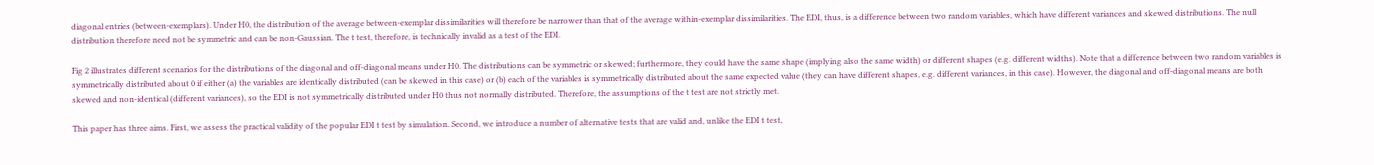diagonal entries (between-exemplars). Under H0, the distribution of the average between-exemplar dissimilarities will therefore be narrower than that of the average within-exemplar dissimilarities. The EDI, thus, is a difference between two random variables, which have different variances and skewed distributions. The null distribution therefore need not be symmetric and can be non-Gaussian. The t test, therefore, is technically invalid as a test of the EDI.

Fig 2 illustrates different scenarios for the distributions of the diagonal and off-diagonal means under H0. The distributions can be symmetric or skewed; furthermore, they could have the same shape (implying also the same width) or different shapes (e.g. different widths). Note that a difference between two random variables is symmetrically distributed about 0 if either (a) the variables are identically distributed (can be skewed in this case) or (b) each of the variables is symmetrically distributed about the same expected value (they can have different shapes, e.g. different variances, in this case). However, the diagonal and off-diagonal means are both skewed and non-identical (different variances), so the EDI is not symmetrically distributed under H0 thus not normally distributed. Therefore, the assumptions of the t test are not strictly met.

This paper has three aims. First, we assess the practical validity of the popular EDI t test by simulation. Second, we introduce a number of alternative tests that are valid and, unlike the EDI t test,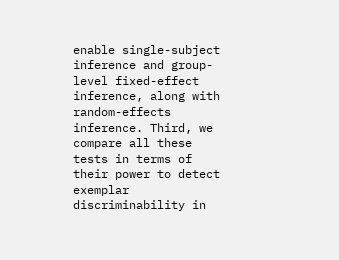enable single-subject inference and group-level fixed-effect inference, along with random-effects inference. Third, we compare all these tests in terms of their power to detect exemplar discriminability in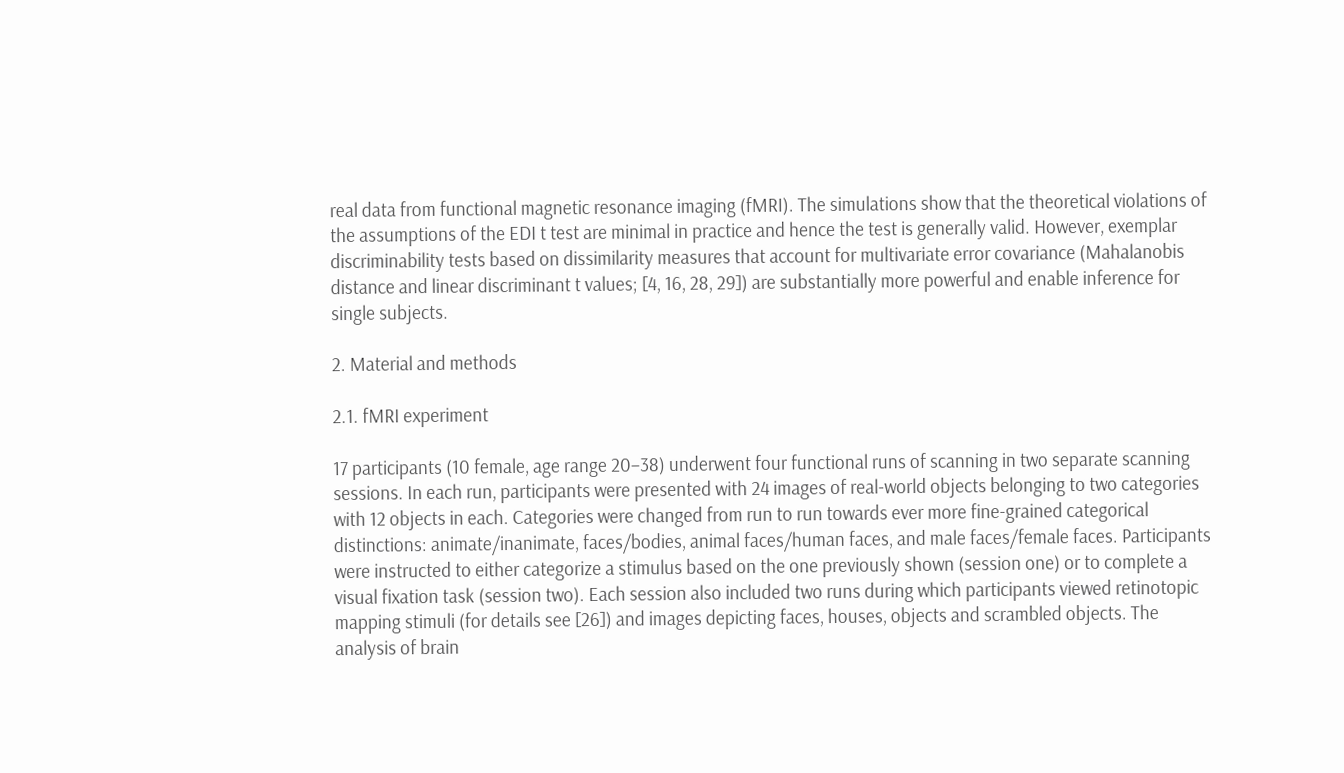real data from functional magnetic resonance imaging (fMRI). The simulations show that the theoretical violations of the assumptions of the EDI t test are minimal in practice and hence the test is generally valid. However, exemplar discriminability tests based on dissimilarity measures that account for multivariate error covariance (Mahalanobis distance and linear discriminant t values; [4, 16, 28, 29]) are substantially more powerful and enable inference for single subjects.

2. Material and methods

2.1. fMRI experiment

17 participants (10 female, age range 20–38) underwent four functional runs of scanning in two separate scanning sessions. In each run, participants were presented with 24 images of real-world objects belonging to two categories with 12 objects in each. Categories were changed from run to run towards ever more fine-grained categorical distinctions: animate/inanimate, faces/bodies, animal faces/human faces, and male faces/female faces. Participants were instructed to either categorize a stimulus based on the one previously shown (session one) or to complete a visual fixation task (session two). Each session also included two runs during which participants viewed retinotopic mapping stimuli (for details see [26]) and images depicting faces, houses, objects and scrambled objects. The analysis of brain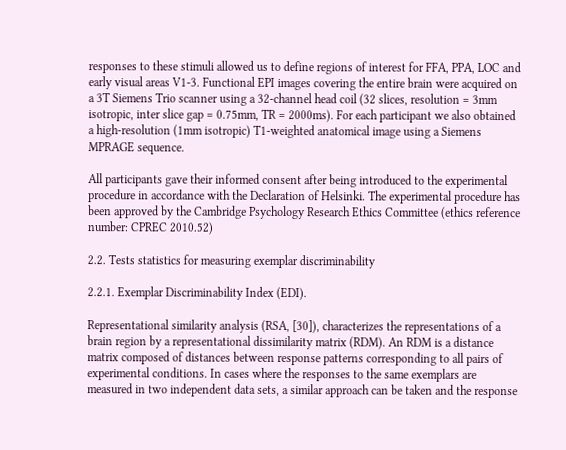responses to these stimuli allowed us to define regions of interest for FFA, PPA, LOC and early visual areas V1-3. Functional EPI images covering the entire brain were acquired on a 3T Siemens Trio scanner using a 32-channel head coil (32 slices, resolution = 3mm isotropic, inter slice gap = 0.75mm, TR = 2000ms). For each participant we also obtained a high-resolution (1mm isotropic) T1-weighted anatomical image using a Siemens MPRAGE sequence.

All participants gave their informed consent after being introduced to the experimental procedure in accordance with the Declaration of Helsinki. The experimental procedure has been approved by the Cambridge Psychology Research Ethics Committee (ethics reference number: CPREC 2010.52)

2.2. Tests statistics for measuring exemplar discriminability

2.2.1. Exemplar Discriminability Index (EDI).

Representational similarity analysis (RSA, [30]), characterizes the representations of a brain region by a representational dissimilarity matrix (RDM). An RDM is a distance matrix composed of distances between response patterns corresponding to all pairs of experimental conditions. In cases where the responses to the same exemplars are measured in two independent data sets, a similar approach can be taken and the response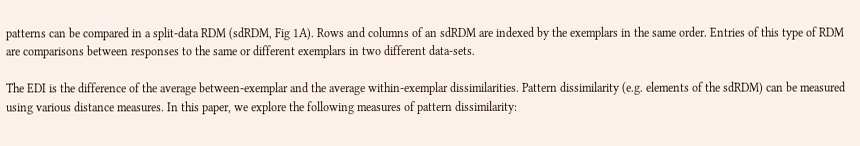patterns can be compared in a split-data RDM (sdRDM, Fig 1A). Rows and columns of an sdRDM are indexed by the exemplars in the same order. Entries of this type of RDM are comparisons between responses to the same or different exemplars in two different data-sets.

The EDI is the difference of the average between-exemplar and the average within-exemplar dissimilarities. Pattern dissimilarity (e.g. elements of the sdRDM) can be measured using various distance measures. In this paper, we explore the following measures of pattern dissimilarity: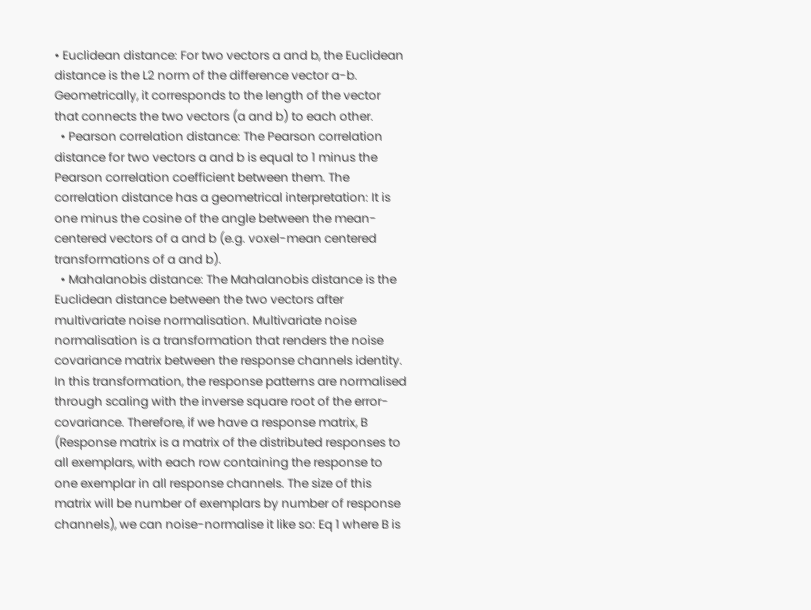• Euclidean distance: For two vectors a and b, the Euclidean distance is the L2 norm of the difference vector a-b. Geometrically, it corresponds to the length of the vector that connects the two vectors (a and b) to each other.
  • Pearson correlation distance: The Pearson correlation distance for two vectors a and b is equal to 1 minus the Pearson correlation coefficient between them. The correlation distance has a geometrical interpretation: It is one minus the cosine of the angle between the mean-centered vectors of a and b (e.g. voxel-mean centered transformations of a and b).
  • Mahalanobis distance: The Mahalanobis distance is the Euclidean distance between the two vectors after multivariate noise normalisation. Multivariate noise normalisation is a transformation that renders the noise covariance matrix between the response channels identity. In this transformation, the response patterns are normalised through scaling with the inverse square root of the error-covariance. Therefore, if we have a response matrix, B (Response matrix is a matrix of the distributed responses to all exemplars, with each row containing the response to one exemplar in all response channels. The size of this matrix will be number of exemplars by number of response channels), we can noise-normalise it like so: Eq 1 where B is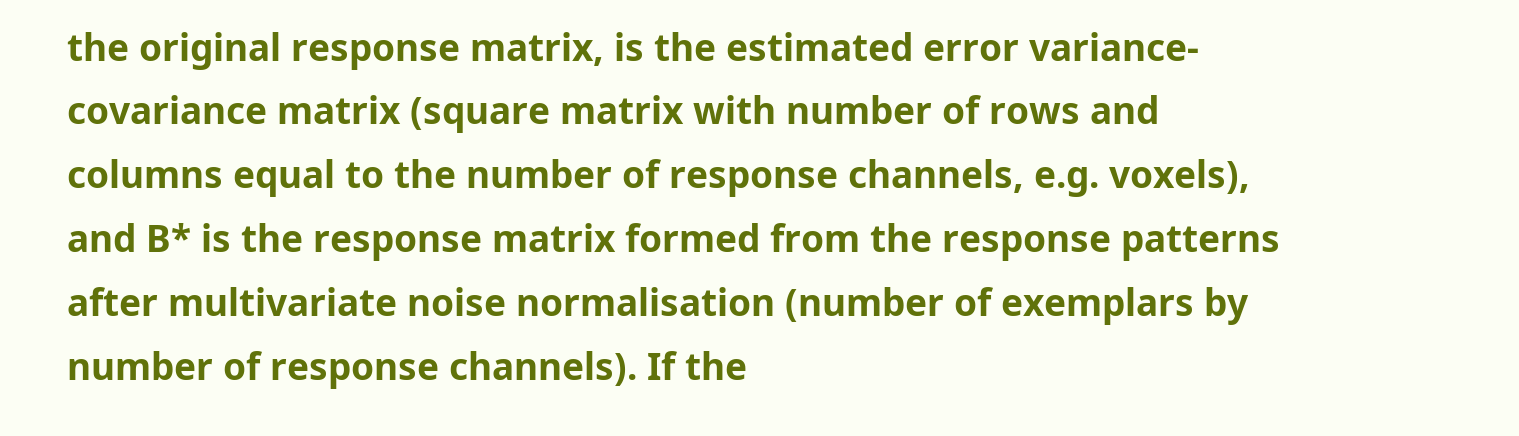the original response matrix, is the estimated error variance-covariance matrix (square matrix with number of rows and columns equal to the number of response channels, e.g. voxels), and B* is the response matrix formed from the response patterns after multivariate noise normalisation (number of exemplars by number of response channels). If the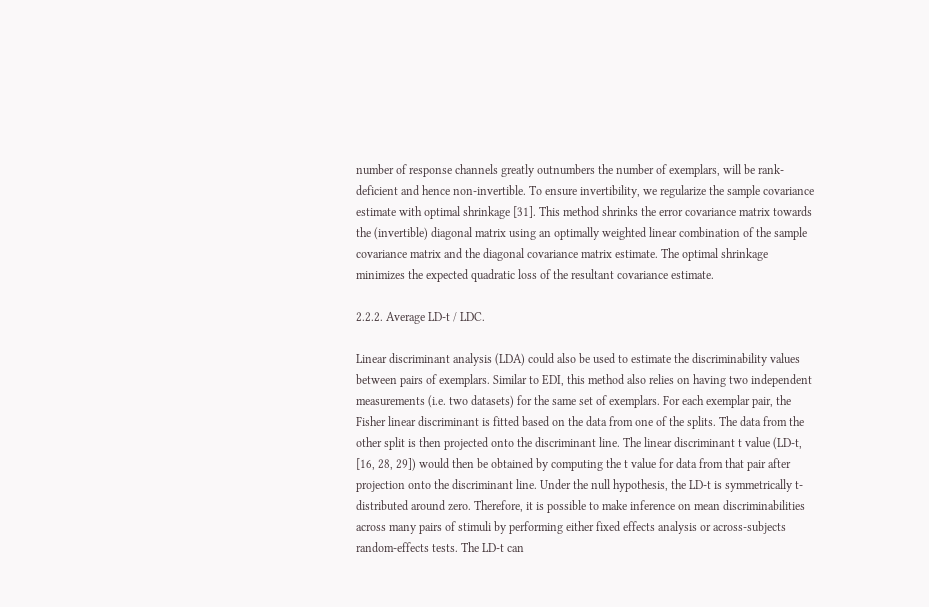number of response channels greatly outnumbers the number of exemplars, will be rank-deficient and hence non-invertible. To ensure invertibility, we regularize the sample covariance estimate with optimal shrinkage [31]. This method shrinks the error covariance matrix towards the (invertible) diagonal matrix using an optimally weighted linear combination of the sample covariance matrix and the diagonal covariance matrix estimate. The optimal shrinkage minimizes the expected quadratic loss of the resultant covariance estimate.

2.2.2. Average LD-t / LDC.

Linear discriminant analysis (LDA) could also be used to estimate the discriminability values between pairs of exemplars. Similar to EDI, this method also relies on having two independent measurements (i.e. two datasets) for the same set of exemplars. For each exemplar pair, the Fisher linear discriminant is fitted based on the data from one of the splits. The data from the other split is then projected onto the discriminant line. The linear discriminant t value (LD-t, [16, 28, 29]) would then be obtained by computing the t value for data from that pair after projection onto the discriminant line. Under the null hypothesis, the LD-t is symmetrically t-distributed around zero. Therefore, it is possible to make inference on mean discriminabilities across many pairs of stimuli by performing either fixed effects analysis or across-subjects random-effects tests. The LD-t can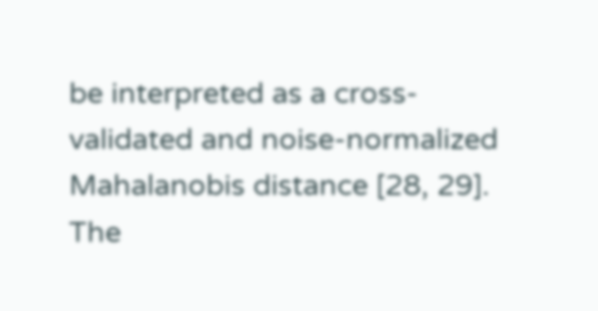be interpreted as a cross-validated and noise-normalized Mahalanobis distance [28, 29]. The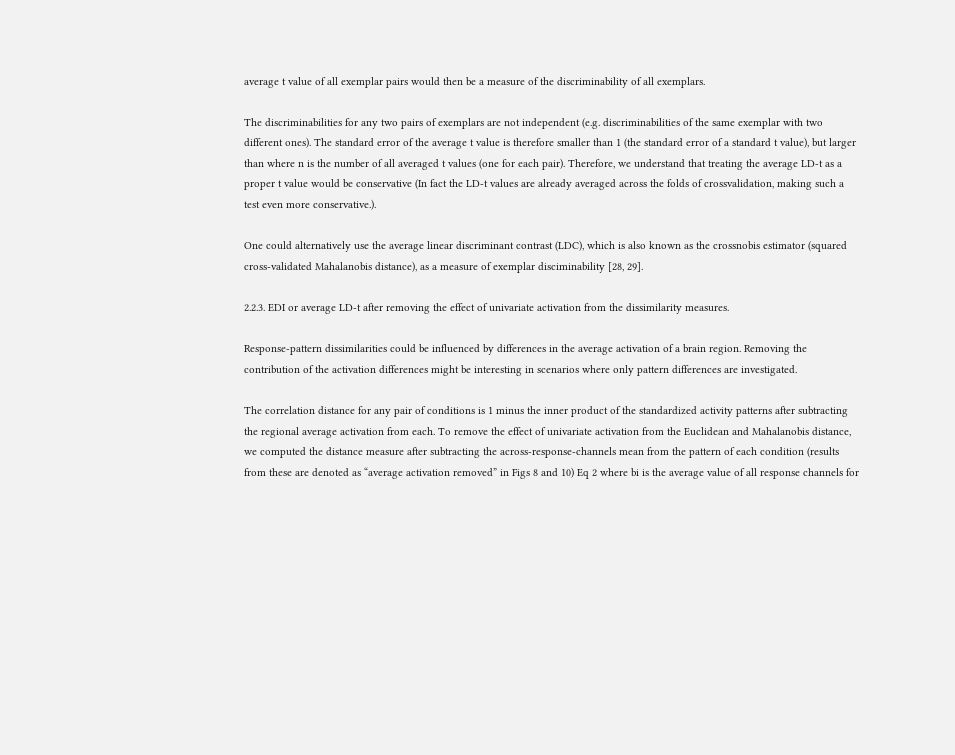average t value of all exemplar pairs would then be a measure of the discriminability of all exemplars.

The discriminabilities for any two pairs of exemplars are not independent (e.g. discriminabilities of the same exemplar with two different ones). The standard error of the average t value is therefore smaller than 1 (the standard error of a standard t value), but larger than where n is the number of all averaged t values (one for each pair). Therefore, we understand that treating the average LD-t as a proper t value would be conservative (In fact the LD-t values are already averaged across the folds of crossvalidation, making such a test even more conservative.).

One could alternatively use the average linear discriminant contrast (LDC), which is also known as the crossnobis estimator (squared cross-validated Mahalanobis distance), as a measure of exemplar disciminability [28, 29].

2.2.3. EDI or average LD-t after removing the effect of univariate activation from the dissimilarity measures.

Response-pattern dissimilarities could be influenced by differences in the average activation of a brain region. Removing the contribution of the activation differences might be interesting in scenarios where only pattern differences are investigated.

The correlation distance for any pair of conditions is 1 minus the inner product of the standardized activity patterns after subtracting the regional average activation from each. To remove the effect of univariate activation from the Euclidean and Mahalanobis distance, we computed the distance measure after subtracting the across-response-channels mean from the pattern of each condition (results from these are denoted as “average activation removed” in Figs 8 and 10) Eq 2 where bi is the average value of all response channels for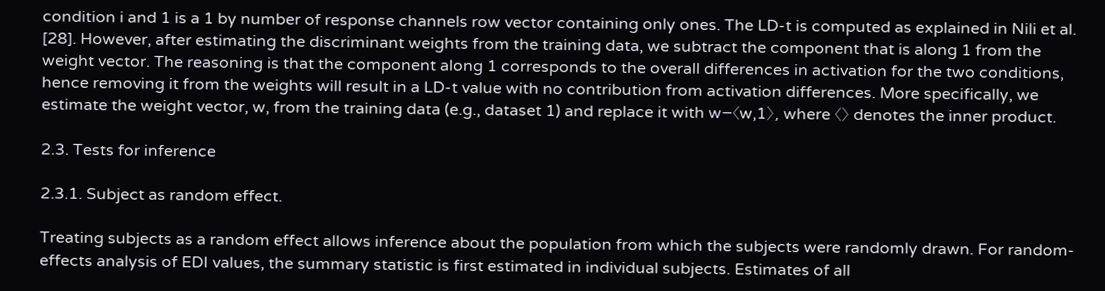condition i and 1 is a 1 by number of response channels row vector containing only ones. The LD-t is computed as explained in Nili et al. [28]. However, after estimating the discriminant weights from the training data, we subtract the component that is along 1 from the weight vector. The reasoning is that the component along 1 corresponds to the overall differences in activation for the two conditions, hence removing it from the weights will result in a LD-t value with no contribution from activation differences. More specifically, we estimate the weight vector, w, from the training data (e.g., dataset 1) and replace it with w−〈w,1〉, where 〈〉 denotes the inner product.

2.3. Tests for inference

2.3.1. Subject as random effect.

Treating subjects as a random effect allows inference about the population from which the subjects were randomly drawn. For random-effects analysis of EDI values, the summary statistic is first estimated in individual subjects. Estimates of all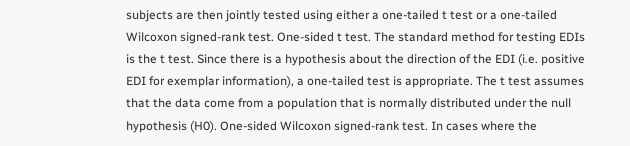subjects are then jointly tested using either a one-tailed t test or a one-tailed Wilcoxon signed-rank test. One-sided t test. The standard method for testing EDIs is the t test. Since there is a hypothesis about the direction of the EDI (i.e. positive EDI for exemplar information), a one-tailed test is appropriate. The t test assumes that the data come from a population that is normally distributed under the null hypothesis (H0). One-sided Wilcoxon signed-rank test. In cases where the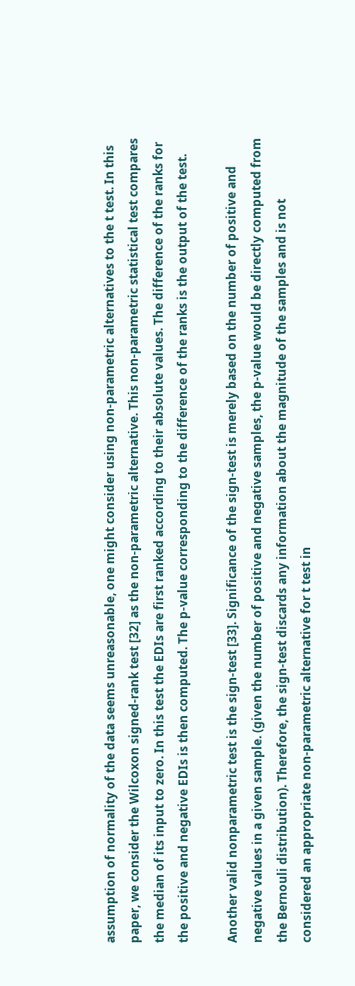assumption of normality of the data seems unreasonable, one might consider using non-parametric alternatives to the t test. In this paper, we consider the Wilcoxon signed-rank test [32] as the non-parametric alternative. This non-parametric statistical test compares the median of its input to zero. In this test the EDIs are first ranked according to their absolute values. The difference of the ranks for the positive and negative EDIs is then computed. The p-value corresponding to the difference of the ranks is the output of the test.

Another valid nonparametric test is the sign-test [33]. Significance of the sign-test is merely based on the number of positive and negative values in a given sample. (given the number of positive and negative samples, the p-value would be directly computed from the Bernouli distribution). Therefore, the sign-test discards any information about the magnitude of the samples and is not considered an appropriate non-parametric alternative for t test in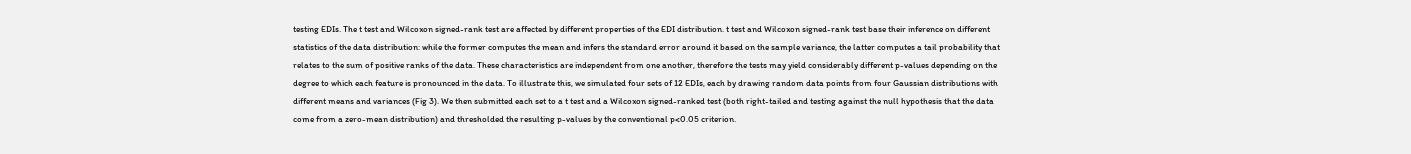testing EDIs. The t test and Wilcoxon signed-rank test are affected by different properties of the EDI distribution. t test and Wilcoxon signed-rank test base their inference on different statistics of the data distribution: while the former computes the mean and infers the standard error around it based on the sample variance, the latter computes a tail probability that relates to the sum of positive ranks of the data. These characteristics are independent from one another, therefore the tests may yield considerably different p-values depending on the degree to which each feature is pronounced in the data. To illustrate this, we simulated four sets of 12 EDIs, each by drawing random data points from four Gaussian distributions with different means and variances (Fig 3). We then submitted each set to a t test and a Wilcoxon signed-ranked test (both right-tailed and testing against the null hypothesis that the data come from a zero-mean distribution) and thresholded the resulting p-values by the conventional p<0.05 criterion.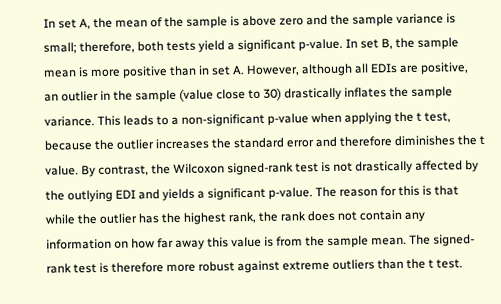In set A, the mean of the sample is above zero and the sample variance is small; therefore, both tests yield a significant p-value. In set B, the sample mean is more positive than in set A. However, although all EDIs are positive, an outlier in the sample (value close to 30) drastically inflates the sample variance. This leads to a non-significant p-value when applying the t test, because the outlier increases the standard error and therefore diminishes the t value. By contrast, the Wilcoxon signed-rank test is not drastically affected by the outlying EDI and yields a significant p-value. The reason for this is that while the outlier has the highest rank, the rank does not contain any information on how far away this value is from the sample mean. The signed-rank test is therefore more robust against extreme outliers than the t test.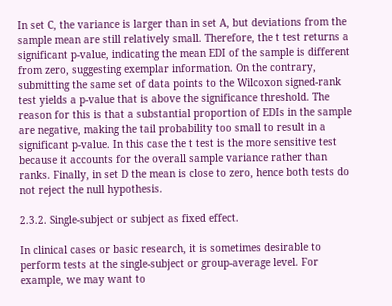In set C, the variance is larger than in set A, but deviations from the sample mean are still relatively small. Therefore, the t test returns a significant p-value, indicating the mean EDI of the sample is different from zero, suggesting exemplar information. On the contrary, submitting the same set of data points to the Wilcoxon signed-rank test yields a p-value that is above the significance threshold. The reason for this is that a substantial proportion of EDIs in the sample are negative, making the tail probability too small to result in a significant p-value. In this case the t test is the more sensitive test because it accounts for the overall sample variance rather than ranks. Finally, in set D the mean is close to zero, hence both tests do not reject the null hypothesis.

2.3.2. Single-subject or subject as fixed effect.

In clinical cases or basic research, it is sometimes desirable to perform tests at the single-subject or group-average level. For example, we may want to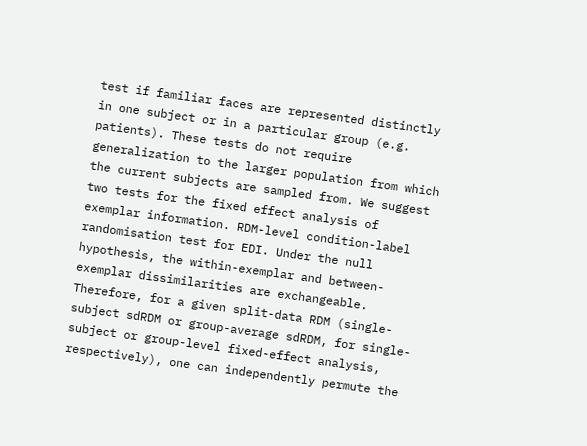test if familiar faces are represented distinctly in one subject or in a particular group (e.g. patients). These tests do not require generalization to the larger population from which the current subjects are sampled from. We suggest two tests for the fixed effect analysis of exemplar information. RDM-level condition-label randomisation test for EDI. Under the null hypothesis, the within-exemplar and between-exemplar dissimilarities are exchangeable. Therefore, for a given split-data RDM (single-subject sdRDM or group-average sdRDM, for single-subject or group-level fixed-effect analysis, respectively), one can independently permute the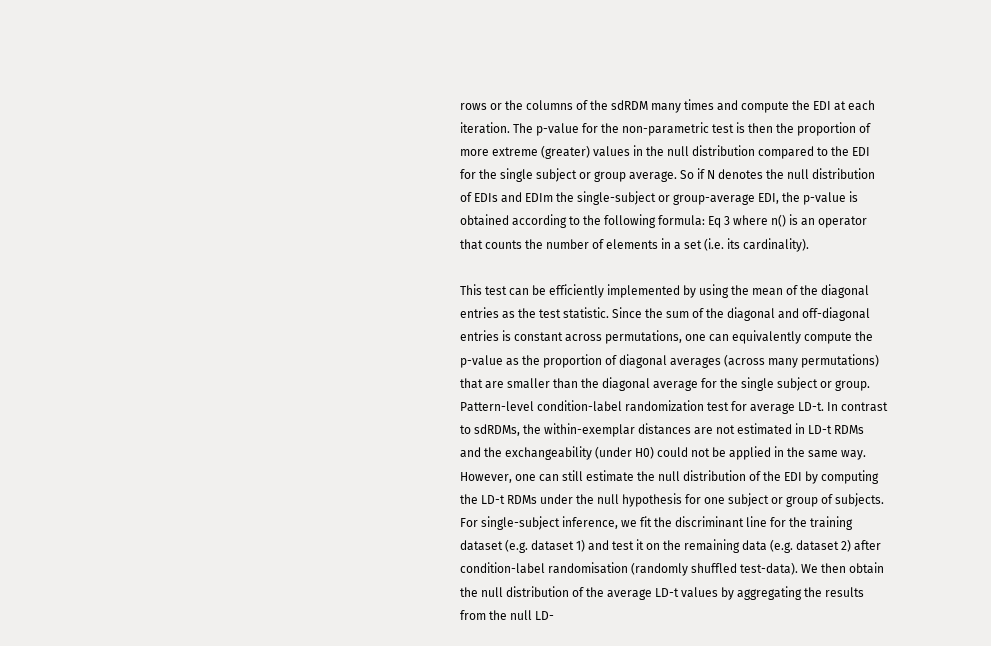rows or the columns of the sdRDM many times and compute the EDI at each iteration. The p-value for the non-parametric test is then the proportion of more extreme (greater) values in the null distribution compared to the EDI for the single subject or group average. So if N denotes the null distribution of EDIs and EDIm the single-subject or group-average EDI, the p-value is obtained according to the following formula: Eq 3 where n() is an operator that counts the number of elements in a set (i.e. its cardinality).

This test can be efficiently implemented by using the mean of the diagonal entries as the test statistic. Since the sum of the diagonal and off-diagonal entries is constant across permutations, one can equivalently compute the p-value as the proportion of diagonal averages (across many permutations) that are smaller than the diagonal average for the single subject or group. Pattern-level condition-label randomization test for average LD-t. In contrast to sdRDMs, the within-exemplar distances are not estimated in LD-t RDMs and the exchangeability (under H0) could not be applied in the same way. However, one can still estimate the null distribution of the EDI by computing the LD-t RDMs under the null hypothesis for one subject or group of subjects. For single-subject inference, we fit the discriminant line for the training dataset (e.g. dataset 1) and test it on the remaining data (e.g. dataset 2) after condition-label randomisation (randomly shuffled test-data). We then obtain the null distribution of the average LD-t values by aggregating the results from the null LD-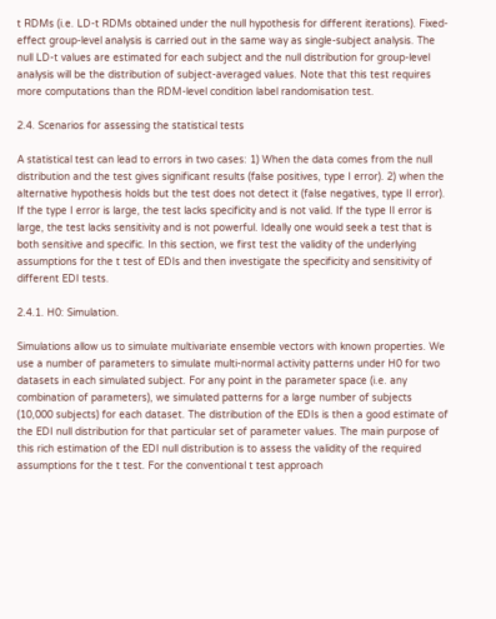t RDMs (i.e. LD-t RDMs obtained under the null hypothesis for different iterations). Fixed-effect group-level analysis is carried out in the same way as single-subject analysis. The null LD-t values are estimated for each subject and the null distribution for group-level analysis will be the distribution of subject-averaged values. Note that this test requires more computations than the RDM-level condition label randomisation test.

2.4. Scenarios for assessing the statistical tests

A statistical test can lead to errors in two cases: 1) When the data comes from the null distribution and the test gives significant results (false positives, type I error). 2) when the alternative hypothesis holds but the test does not detect it (false negatives, type II error). If the type I error is large, the test lacks specificity and is not valid. If the type II error is large, the test lacks sensitivity and is not powerful. Ideally one would seek a test that is both sensitive and specific. In this section, we first test the validity of the underlying assumptions for the t test of EDIs and then investigate the specificity and sensitivity of different EDI tests.

2.4.1. H0: Simulation.

Simulations allow us to simulate multivariate ensemble vectors with known properties. We use a number of parameters to simulate multi-normal activity patterns under H0 for two datasets in each simulated subject. For any point in the parameter space (i.e. any combination of parameters), we simulated patterns for a large number of subjects (10,000 subjects) for each dataset. The distribution of the EDIs is then a good estimate of the EDI null distribution for that particular set of parameter values. The main purpose of this rich estimation of the EDI null distribution is to assess the validity of the required assumptions for the t test. For the conventional t test approach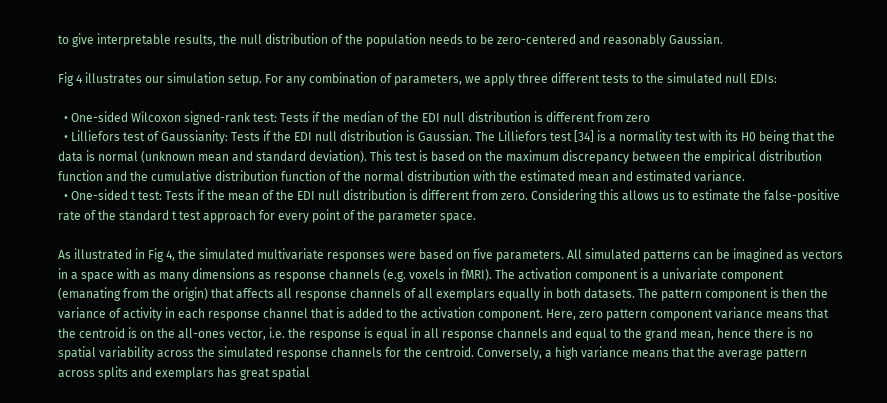to give interpretable results, the null distribution of the population needs to be zero-centered and reasonably Gaussian.

Fig 4 illustrates our simulation setup. For any combination of parameters, we apply three different tests to the simulated null EDIs:

  • One-sided Wilcoxon signed-rank test: Tests if the median of the EDI null distribution is different from zero
  • Lilliefors test of Gaussianity: Tests if the EDI null distribution is Gaussian. The Lilliefors test [34] is a normality test with its H0 being that the data is normal (unknown mean and standard deviation). This test is based on the maximum discrepancy between the empirical distribution function and the cumulative distribution function of the normal distribution with the estimated mean and estimated variance.
  • One-sided t test: Tests if the mean of the EDI null distribution is different from zero. Considering this allows us to estimate the false-positive rate of the standard t test approach for every point of the parameter space.

As illustrated in Fig 4, the simulated multivariate responses were based on five parameters. All simulated patterns can be imagined as vectors in a space with as many dimensions as response channels (e.g. voxels in fMRI). The activation component is a univariate component (emanating from the origin) that affects all response channels of all exemplars equally in both datasets. The pattern component is then the variance of activity in each response channel that is added to the activation component. Here, zero pattern component variance means that the centroid is on the all-ones vector, i.e. the response is equal in all response channels and equal to the grand mean, hence there is no spatial variability across the simulated response channels for the centroid. Conversely, a high variance means that the average pattern across splits and exemplars has great spatial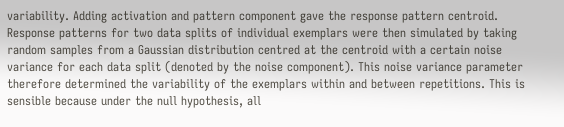variability. Adding activation and pattern component gave the response pattern centroid. Response patterns for two data splits of individual exemplars were then simulated by taking random samples from a Gaussian distribution centred at the centroid with a certain noise variance for each data split (denoted by the noise component). This noise variance parameter therefore determined the variability of the exemplars within and between repetitions. This is sensible because under the null hypothesis, all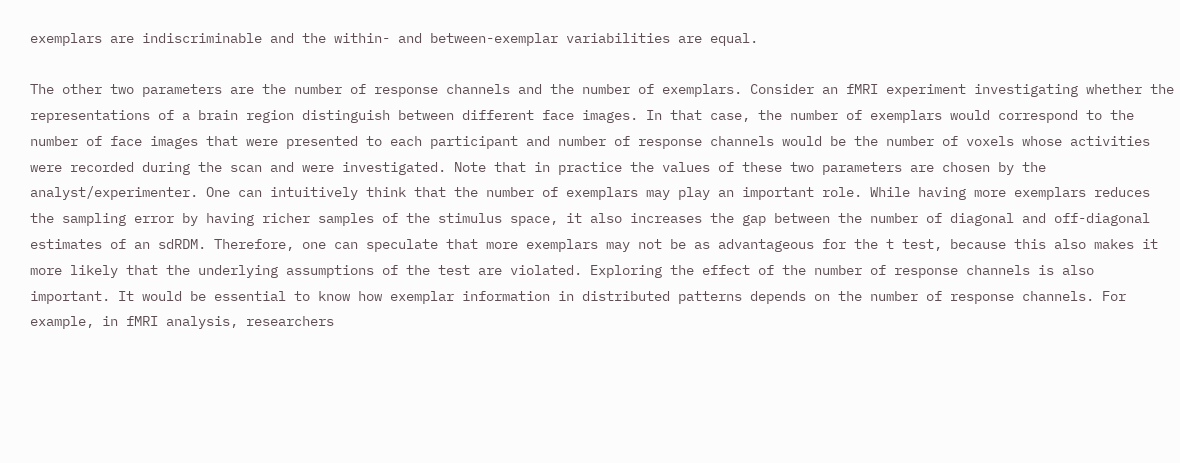exemplars are indiscriminable and the within- and between-exemplar variabilities are equal.

The other two parameters are the number of response channels and the number of exemplars. Consider an fMRI experiment investigating whether the representations of a brain region distinguish between different face images. In that case, the number of exemplars would correspond to the number of face images that were presented to each participant and number of response channels would be the number of voxels whose activities were recorded during the scan and were investigated. Note that in practice the values of these two parameters are chosen by the analyst/experimenter. One can intuitively think that the number of exemplars may play an important role. While having more exemplars reduces the sampling error by having richer samples of the stimulus space, it also increases the gap between the number of diagonal and off-diagonal estimates of an sdRDM. Therefore, one can speculate that more exemplars may not be as advantageous for the t test, because this also makes it more likely that the underlying assumptions of the test are violated. Exploring the effect of the number of response channels is also important. It would be essential to know how exemplar information in distributed patterns depends on the number of response channels. For example, in fMRI analysis, researchers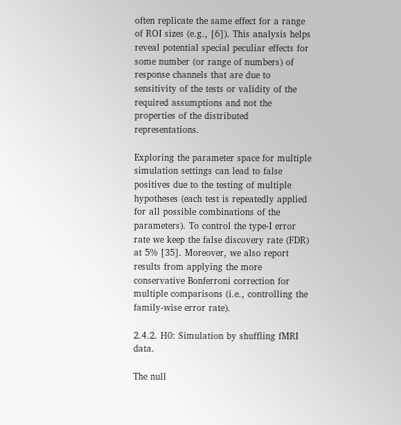often replicate the same effect for a range of ROI sizes (e.g., [6]). This analysis helps reveal potential special peculiar effects for some number (or range of numbers) of response channels that are due to sensitivity of the tests or validity of the required assumptions and not the properties of the distributed representations.

Exploring the parameter space for multiple simulation settings can lead to false positives due to the testing of multiple hypotheses (each test is repeatedly applied for all possible combinations of the parameters). To control the type-I error rate we keep the false discovery rate (FDR) at 5% [35]. Moreover, we also report results from applying the more conservative Bonferroni correction for multiple comparisons (i.e., controlling the family-wise error rate).

2.4.2. H0: Simulation by shuffling fMRI data.

The null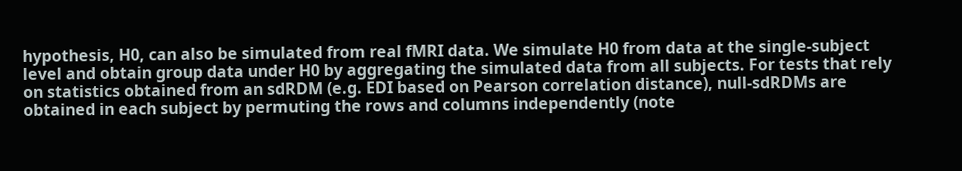hypothesis, H0, can also be simulated from real fMRI data. We simulate H0 from data at the single-subject level and obtain group data under H0 by aggregating the simulated data from all subjects. For tests that rely on statistics obtained from an sdRDM (e.g. EDI based on Pearson correlation distance), null-sdRDMs are obtained in each subject by permuting the rows and columns independently (note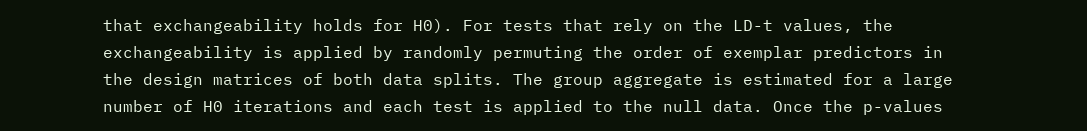that exchangeability holds for H0). For tests that rely on the LD-t values, the exchangeability is applied by randomly permuting the order of exemplar predictors in the design matrices of both data splits. The group aggregate is estimated for a large number of H0 iterations and each test is applied to the null data. Once the p-values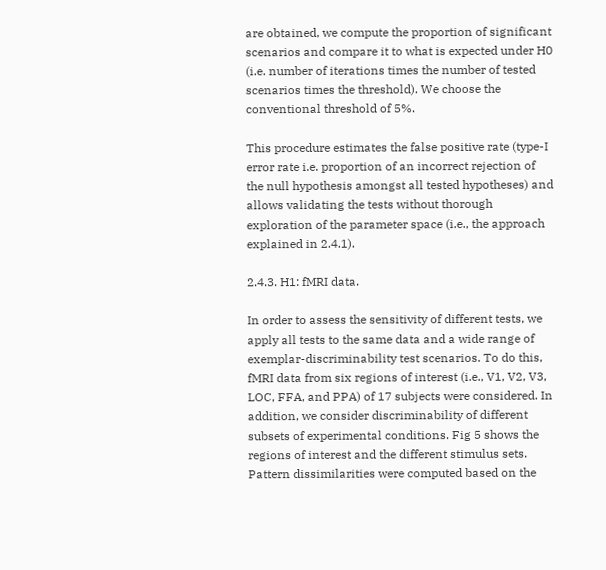are obtained, we compute the proportion of significant scenarios and compare it to what is expected under H0 (i.e. number of iterations times the number of tested scenarios times the threshold). We choose the conventional threshold of 5%.

This procedure estimates the false positive rate (type-I error rate i.e. proportion of an incorrect rejection of the null hypothesis amongst all tested hypotheses) and allows validating the tests without thorough exploration of the parameter space (i.e., the approach explained in 2.4.1).

2.4.3. H1: fMRI data.

In order to assess the sensitivity of different tests, we apply all tests to the same data and a wide range of exemplar-discriminability test scenarios. To do this, fMRI data from six regions of interest (i.e., V1, V2, V3, LOC, FFA, and PPA) of 17 subjects were considered. In addition, we consider discriminability of different subsets of experimental conditions. Fig 5 shows the regions of interest and the different stimulus sets. Pattern dissimilarities were computed based on the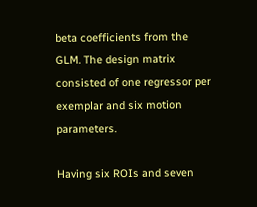beta coefficients from the GLM. The design matrix consisted of one regressor per exemplar and six motion parameters.

Having six ROIs and seven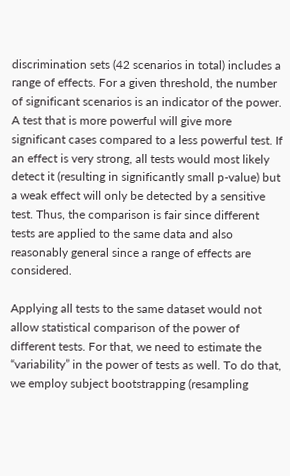discrimination sets (42 scenarios in total) includes a range of effects. For a given threshold, the number of significant scenarios is an indicator of the power. A test that is more powerful will give more significant cases compared to a less powerful test. If an effect is very strong, all tests would most likely detect it (resulting in significantly small p-value) but a weak effect will only be detected by a sensitive test. Thus, the comparison is fair since different tests are applied to the same data and also reasonably general since a range of effects are considered.

Applying all tests to the same dataset would not allow statistical comparison of the power of different tests. For that, we need to estimate the “variability” in the power of tests as well. To do that, we employ subject bootstrapping (resampling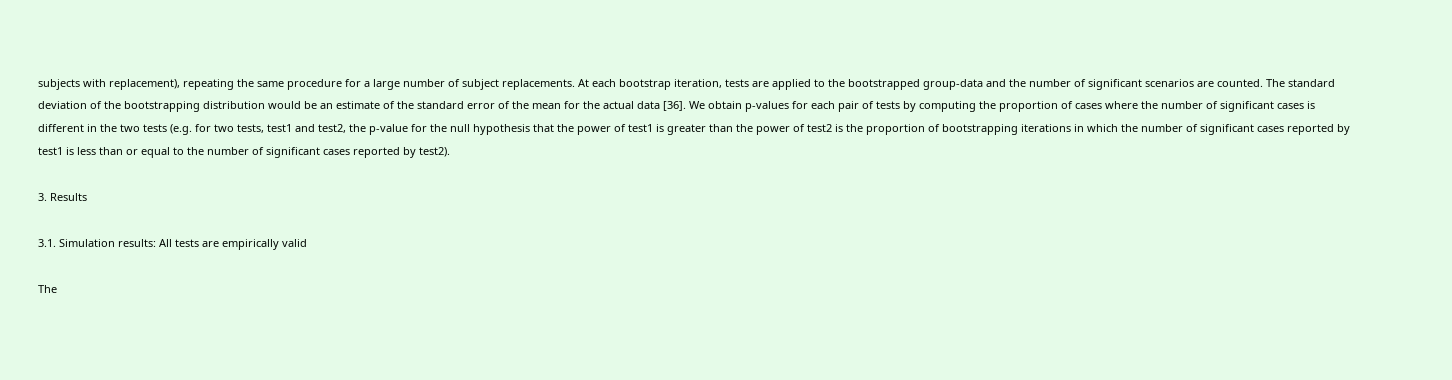subjects with replacement), repeating the same procedure for a large number of subject replacements. At each bootstrap iteration, tests are applied to the bootstrapped group-data and the number of significant scenarios are counted. The standard deviation of the bootstrapping distribution would be an estimate of the standard error of the mean for the actual data [36]. We obtain p-values for each pair of tests by computing the proportion of cases where the number of significant cases is different in the two tests (e.g. for two tests, test1 and test2, the p-value for the null hypothesis that the power of test1 is greater than the power of test2 is the proportion of bootstrapping iterations in which the number of significant cases reported by test1 is less than or equal to the number of significant cases reported by test2).

3. Results

3.1. Simulation results: All tests are empirically valid

The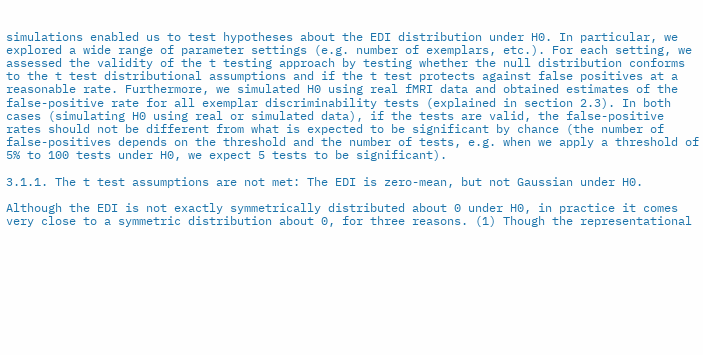simulations enabled us to test hypotheses about the EDI distribution under H0. In particular, we explored a wide range of parameter settings (e.g. number of exemplars, etc.). For each setting, we assessed the validity of the t testing approach by testing whether the null distribution conforms to the t test distributional assumptions and if the t test protects against false positives at a reasonable rate. Furthermore, we simulated H0 using real fMRI data and obtained estimates of the false-positive rate for all exemplar discriminability tests (explained in section 2.3). In both cases (simulating H0 using real or simulated data), if the tests are valid, the false-positive rates should not be different from what is expected to be significant by chance (the number of false-positives depends on the threshold and the number of tests, e.g. when we apply a threshold of 5% to 100 tests under H0, we expect 5 tests to be significant).

3.1.1. The t test assumptions are not met: The EDI is zero-mean, but not Gaussian under H0.

Although the EDI is not exactly symmetrically distributed about 0 under H0, in practice it comes very close to a symmetric distribution about 0, for three reasons. (1) Though the representational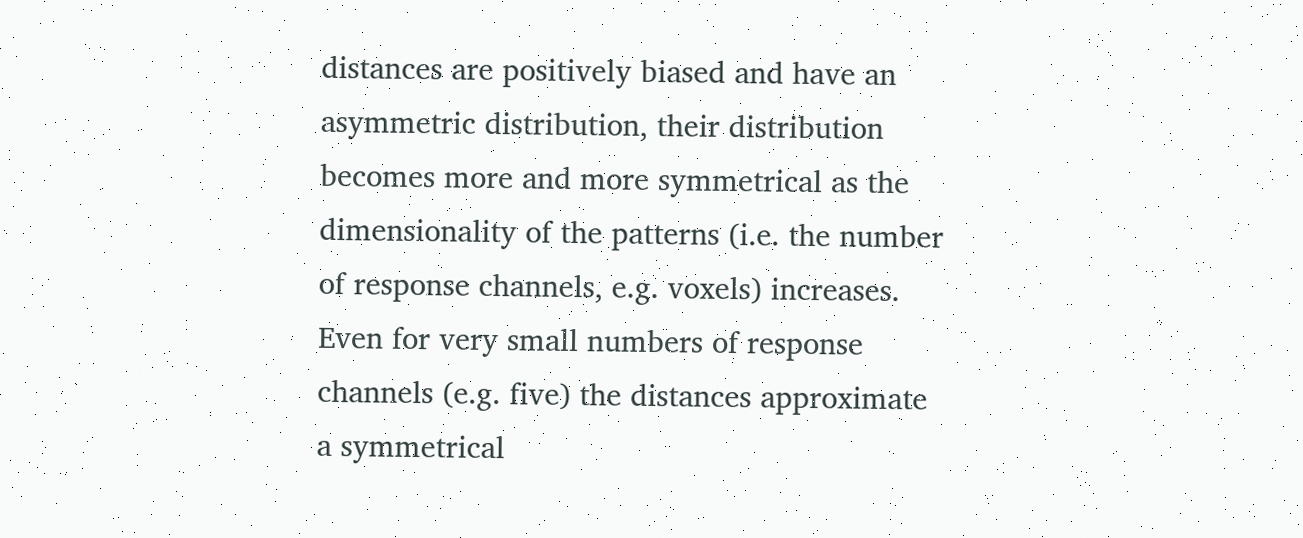distances are positively biased and have an asymmetric distribution, their distribution becomes more and more symmetrical as the dimensionality of the patterns (i.e. the number of response channels, e.g. voxels) increases. Even for very small numbers of response channels (e.g. five) the distances approximate a symmetrical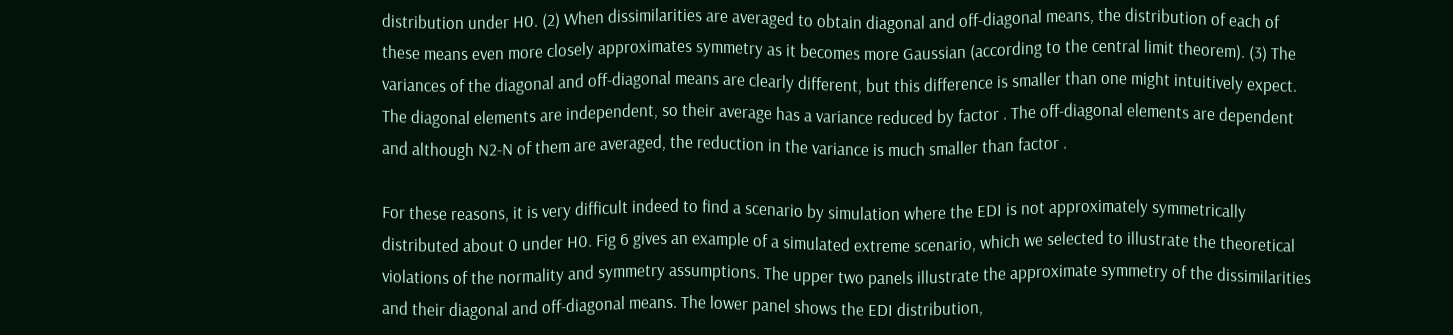distribution under H0. (2) When dissimilarities are averaged to obtain diagonal and off-diagonal means, the distribution of each of these means even more closely approximates symmetry as it becomes more Gaussian (according to the central limit theorem). (3) The variances of the diagonal and off-diagonal means are clearly different, but this difference is smaller than one might intuitively expect. The diagonal elements are independent, so their average has a variance reduced by factor . The off-diagonal elements are dependent and although N2-N of them are averaged, the reduction in the variance is much smaller than factor .

For these reasons, it is very difficult indeed to find a scenario by simulation where the EDI is not approximately symmetrically distributed about 0 under H0. Fig 6 gives an example of a simulated extreme scenario, which we selected to illustrate the theoretical violations of the normality and symmetry assumptions. The upper two panels illustrate the approximate symmetry of the dissimilarities and their diagonal and off-diagonal means. The lower panel shows the EDI distribution,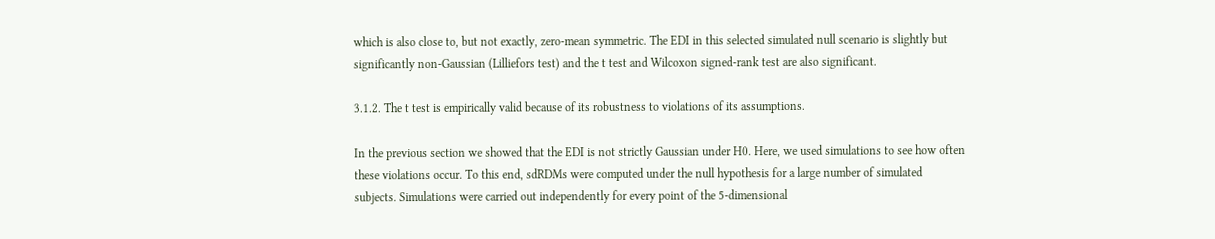which is also close to, but not exactly, zero-mean symmetric. The EDI in this selected simulated null scenario is slightly but significantly non-Gaussian (Lilliefors test) and the t test and Wilcoxon signed-rank test are also significant.

3.1.2. The t test is empirically valid because of its robustness to violations of its assumptions.

In the previous section we showed that the EDI is not strictly Gaussian under H0. Here, we used simulations to see how often these violations occur. To this end, sdRDMs were computed under the null hypothesis for a large number of simulated subjects. Simulations were carried out independently for every point of the 5-dimensional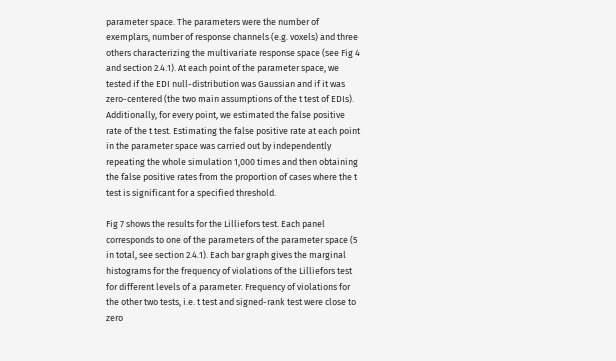parameter space. The parameters were the number of exemplars, number of response channels (e.g. voxels) and three others characterizing the multivariate response space (see Fig 4 and section 2.4.1). At each point of the parameter space, we tested if the EDI null-distribution was Gaussian and if it was zero-centered (the two main assumptions of the t test of EDIs). Additionally, for every point, we estimated the false positive rate of the t test. Estimating the false positive rate at each point in the parameter space was carried out by independently repeating the whole simulation 1,000 times and then obtaining the false positive rates from the proportion of cases where the t test is significant for a specified threshold.

Fig 7 shows the results for the Lilliefors test. Each panel corresponds to one of the parameters of the parameter space (5 in total, see section 2.4.1). Each bar graph gives the marginal histograms for the frequency of violations of the Lilliefors test for different levels of a parameter. Frequency of violations for the other two tests, i.e. t test and signed-rank test were close to zero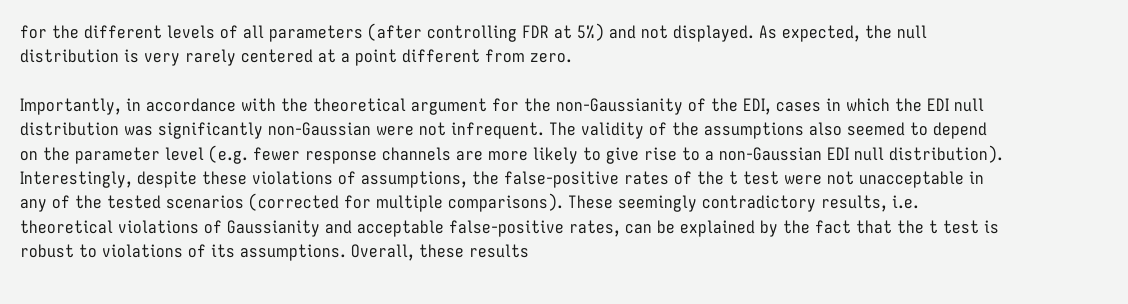for the different levels of all parameters (after controlling FDR at 5%) and not displayed. As expected, the null distribution is very rarely centered at a point different from zero.

Importantly, in accordance with the theoretical argument for the non-Gaussianity of the EDI, cases in which the EDI null distribution was significantly non-Gaussian were not infrequent. The validity of the assumptions also seemed to depend on the parameter level (e.g. fewer response channels are more likely to give rise to a non-Gaussian EDI null distribution). Interestingly, despite these violations of assumptions, the false-positive rates of the t test were not unacceptable in any of the tested scenarios (corrected for multiple comparisons). These seemingly contradictory results, i.e. theoretical violations of Gaussianity and acceptable false-positive rates, can be explained by the fact that the t test is robust to violations of its assumptions. Overall, these results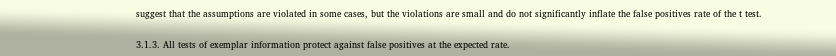suggest that the assumptions are violated in some cases, but the violations are small and do not significantly inflate the false positives rate of the t test.

3.1.3. All tests of exemplar information protect against false positives at the expected rate.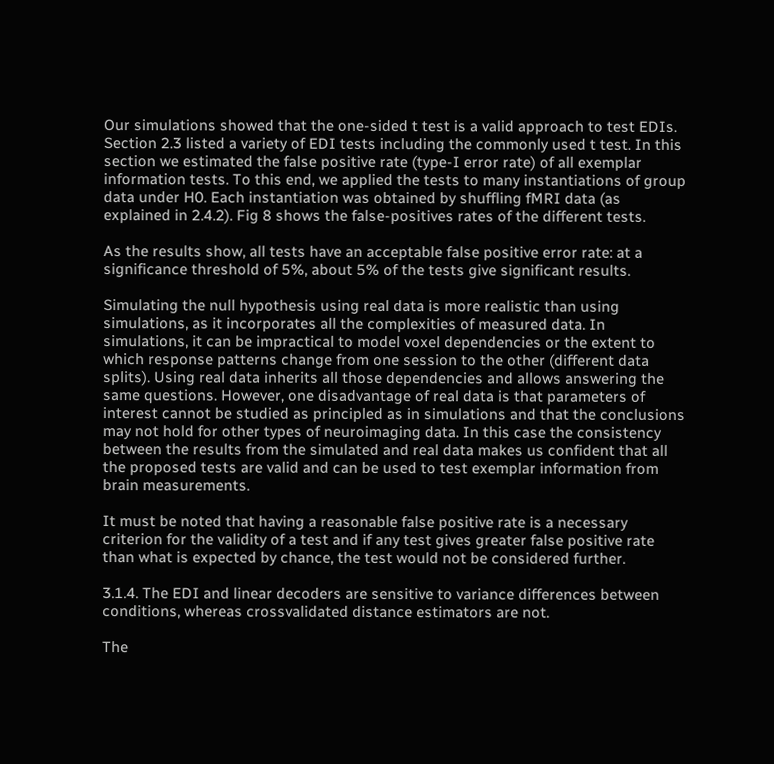Our simulations showed that the one-sided t test is a valid approach to test EDIs. Section 2.3 listed a variety of EDI tests including the commonly used t test. In this section we estimated the false positive rate (type-I error rate) of all exemplar information tests. To this end, we applied the tests to many instantiations of group data under H0. Each instantiation was obtained by shuffling fMRI data (as explained in 2.4.2). Fig 8 shows the false-positives rates of the different tests.

As the results show, all tests have an acceptable false positive error rate: at a significance threshold of 5%, about 5% of the tests give significant results.

Simulating the null hypothesis using real data is more realistic than using simulations, as it incorporates all the complexities of measured data. In simulations, it can be impractical to model voxel dependencies or the extent to which response patterns change from one session to the other (different data splits). Using real data inherits all those dependencies and allows answering the same questions. However, one disadvantage of real data is that parameters of interest cannot be studied as principled as in simulations and that the conclusions may not hold for other types of neuroimaging data. In this case the consistency between the results from the simulated and real data makes us confident that all the proposed tests are valid and can be used to test exemplar information from brain measurements.

It must be noted that having a reasonable false positive rate is a necessary criterion for the validity of a test and if any test gives greater false positive rate than what is expected by chance, the test would not be considered further.

3.1.4. The EDI and linear decoders are sensitive to variance differences between conditions, whereas crossvalidated distance estimators are not.

The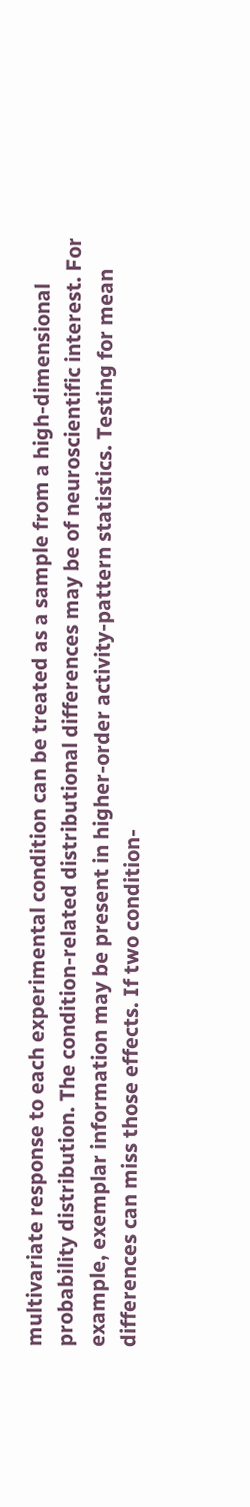multivariate response to each experimental condition can be treated as a sample from a high-dimensional probability distribution. The condition-related distributional differences may be of neuroscientific interest. For example, exemplar information may be present in higher-order activity-pattern statistics. Testing for mean differences can miss those effects. If two condition-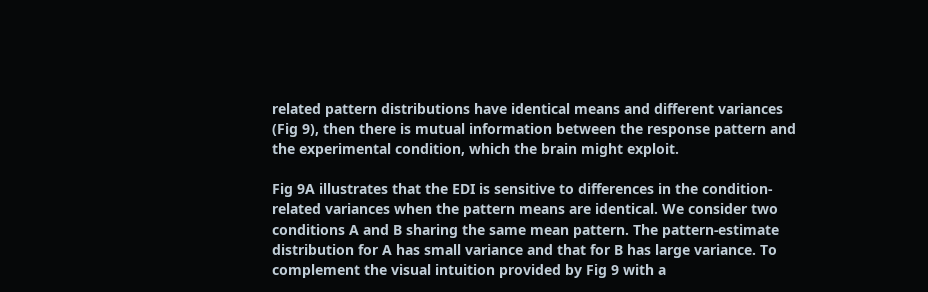related pattern distributions have identical means and different variances (Fig 9), then there is mutual information between the response pattern and the experimental condition, which the brain might exploit.

Fig 9A illustrates that the EDI is sensitive to differences in the condition-related variances when the pattern means are identical. We consider two conditions A and B sharing the same mean pattern. The pattern-estimate distribution for A has small variance and that for B has large variance. To complement the visual intuition provided by Fig 9 with a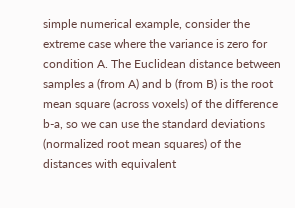simple numerical example, consider the extreme case where the variance is zero for condition A. The Euclidean distance between samples a (from A) and b (from B) is the root mean square (across voxels) of the difference b-a, so we can use the standard deviations (normalized root mean squares) of the distances with equivalent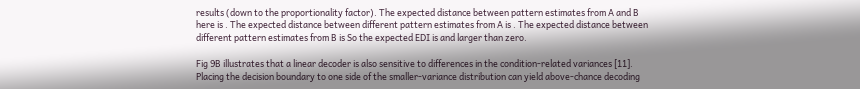results (down to the proportionality factor). The expected distance between pattern estimates from A and B here is . The expected distance between different pattern estimates from A is . The expected distance between different pattern estimates from B is So the expected EDI is and larger than zero.

Fig 9B illustrates that a linear decoder is also sensitive to differences in the condition-related variances [11]. Placing the decision boundary to one side of the smaller-variance distribution can yield above-chance decoding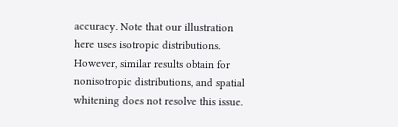accuracy. Note that our illustration here uses isotropic distributions. However, similar results obtain for nonisotropic distributions, and spatial whitening does not resolve this issue.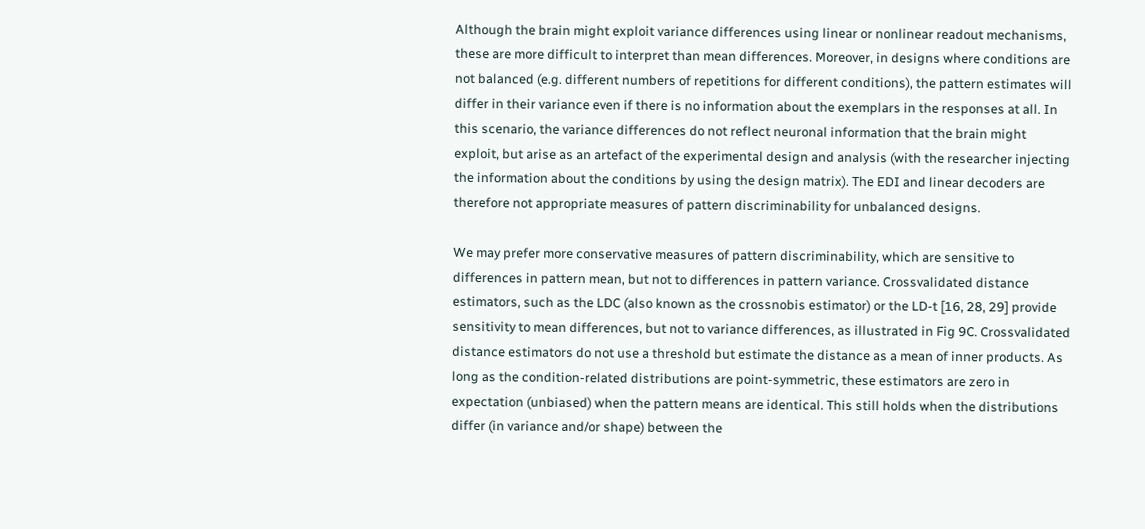Although the brain might exploit variance differences using linear or nonlinear readout mechanisms, these are more difficult to interpret than mean differences. Moreover, in designs where conditions are not balanced (e.g. different numbers of repetitions for different conditions), the pattern estimates will differ in their variance even if there is no information about the exemplars in the responses at all. In this scenario, the variance differences do not reflect neuronal information that the brain might exploit, but arise as an artefact of the experimental design and analysis (with the researcher injecting the information about the conditions by using the design matrix). The EDI and linear decoders are therefore not appropriate measures of pattern discriminability for unbalanced designs.

We may prefer more conservative measures of pattern discriminability, which are sensitive to differences in pattern mean, but not to differences in pattern variance. Crossvalidated distance estimators, such as the LDC (also known as the crossnobis estimator) or the LD-t [16, 28, 29] provide sensitivity to mean differences, but not to variance differences, as illustrated in Fig 9C. Crossvalidated distance estimators do not use a threshold but estimate the distance as a mean of inner products. As long as the condition-related distributions are point-symmetric, these estimators are zero in expectation (unbiased) when the pattern means are identical. This still holds when the distributions differ (in variance and/or shape) between the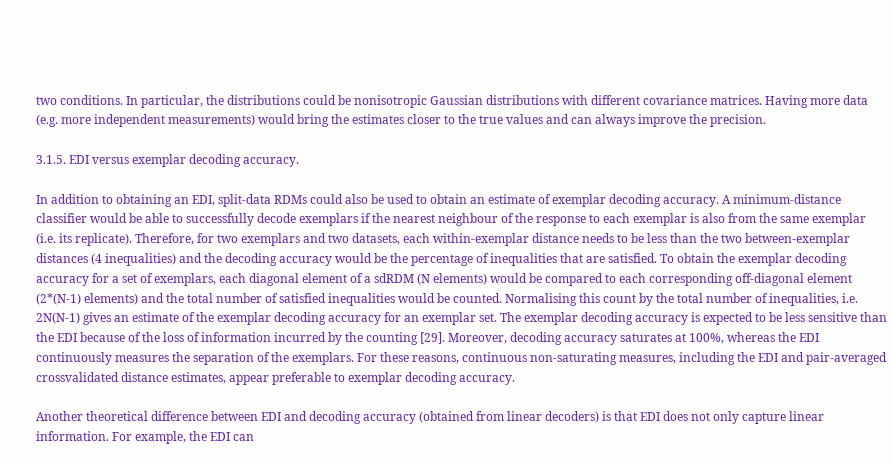two conditions. In particular, the distributions could be nonisotropic Gaussian distributions with different covariance matrices. Having more data (e.g. more independent measurements) would bring the estimates closer to the true values and can always improve the precision.

3.1.5. EDI versus exemplar decoding accuracy.

In addition to obtaining an EDI, split-data RDMs could also be used to obtain an estimate of exemplar decoding accuracy. A minimum-distance classifier would be able to successfully decode exemplars if the nearest neighbour of the response to each exemplar is also from the same exemplar (i.e. its replicate). Therefore, for two exemplars and two datasets, each within-exemplar distance needs to be less than the two between-exemplar distances (4 inequalities) and the decoding accuracy would be the percentage of inequalities that are satisfied. To obtain the exemplar decoding accuracy for a set of exemplars, each diagonal element of a sdRDM (N elements) would be compared to each corresponding off-diagonal element (2*(N-1) elements) and the total number of satisfied inequalities would be counted. Normalising this count by the total number of inequalities, i.e. 2N(N-1) gives an estimate of the exemplar decoding accuracy for an exemplar set. The exemplar decoding accuracy is expected to be less sensitive than the EDI because of the loss of information incurred by the counting [29]. Moreover, decoding accuracy saturates at 100%, whereas the EDI continuously measures the separation of the exemplars. For these reasons, continuous non-saturating measures, including the EDI and pair-averaged crossvalidated distance estimates, appear preferable to exemplar decoding accuracy.

Another theoretical difference between EDI and decoding accuracy (obtained from linear decoders) is that EDI does not only capture linear information. For example, the EDI can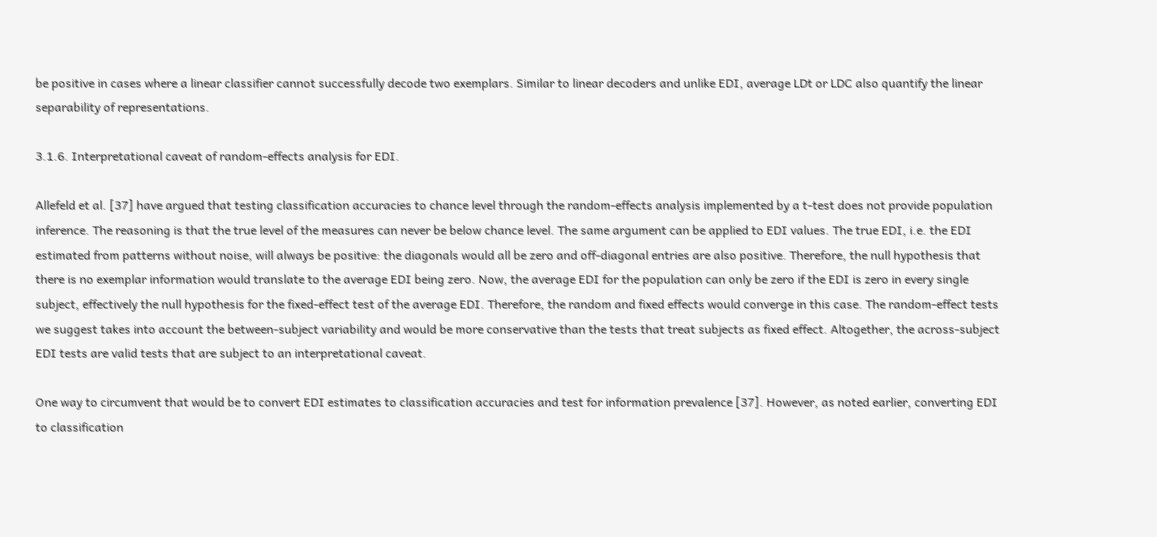be positive in cases where a linear classifier cannot successfully decode two exemplars. Similar to linear decoders and unlike EDI, average LDt or LDC also quantify the linear separability of representations.

3.1.6. Interpretational caveat of random-effects analysis for EDI.

Allefeld et al. [37] have argued that testing classification accuracies to chance level through the random-effects analysis implemented by a t-test does not provide population inference. The reasoning is that the true level of the measures can never be below chance level. The same argument can be applied to EDI values. The true EDI, i.e. the EDI estimated from patterns without noise, will always be positive: the diagonals would all be zero and off-diagonal entries are also positive. Therefore, the null hypothesis that there is no exemplar information would translate to the average EDI being zero. Now, the average EDI for the population can only be zero if the EDI is zero in every single subject, effectively the null hypothesis for the fixed-effect test of the average EDI. Therefore, the random and fixed effects would converge in this case. The random-effect tests we suggest takes into account the between-subject variability and would be more conservative than the tests that treat subjects as fixed effect. Altogether, the across-subject EDI tests are valid tests that are subject to an interpretational caveat.

One way to circumvent that would be to convert EDI estimates to classification accuracies and test for information prevalence [37]. However, as noted earlier, converting EDI to classification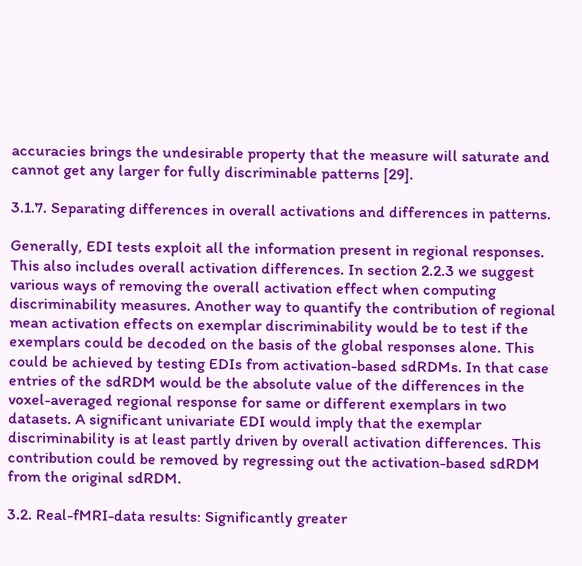accuracies brings the undesirable property that the measure will saturate and cannot get any larger for fully discriminable patterns [29].

3.1.7. Separating differences in overall activations and differences in patterns.

Generally, EDI tests exploit all the information present in regional responses. This also includes overall activation differences. In section 2.2.3 we suggest various ways of removing the overall activation effect when computing discriminability measures. Another way to quantify the contribution of regional mean activation effects on exemplar discriminability would be to test if the exemplars could be decoded on the basis of the global responses alone. This could be achieved by testing EDIs from activation-based sdRDMs. In that case entries of the sdRDM would be the absolute value of the differences in the voxel-averaged regional response for same or different exemplars in two datasets. A significant univariate EDI would imply that the exemplar discriminability is at least partly driven by overall activation differences. This contribution could be removed by regressing out the activation-based sdRDM from the original sdRDM.

3.2. Real-fMRI-data results: Significantly greater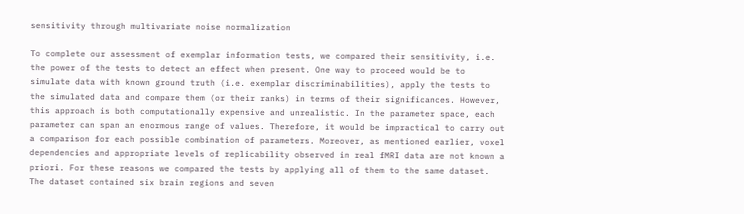sensitivity through multivariate noise normalization

To complete our assessment of exemplar information tests, we compared their sensitivity, i.e. the power of the tests to detect an effect when present. One way to proceed would be to simulate data with known ground truth (i.e. exemplar discriminabilities), apply the tests to the simulated data and compare them (or their ranks) in terms of their significances. However, this approach is both computationally expensive and unrealistic. In the parameter space, each parameter can span an enormous range of values. Therefore, it would be impractical to carry out a comparison for each possible combination of parameters. Moreover, as mentioned earlier, voxel dependencies and appropriate levels of replicability observed in real fMRI data are not known a priori. For these reasons we compared the tests by applying all of them to the same dataset. The dataset contained six brain regions and seven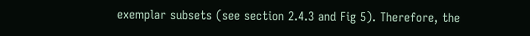exemplar subsets (see section 2.4.3 and Fig 5). Therefore, the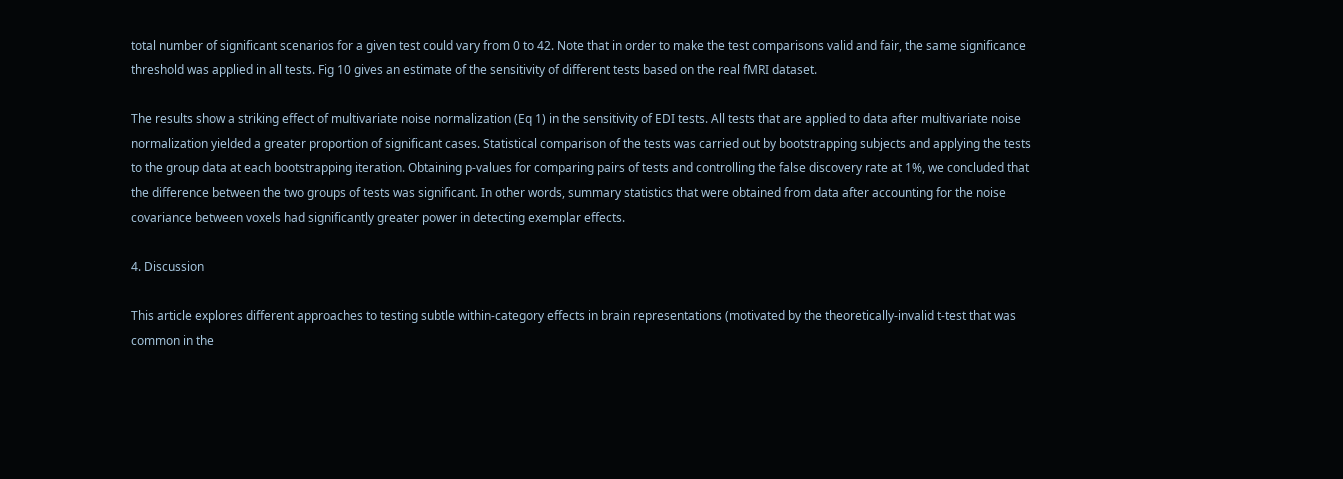total number of significant scenarios for a given test could vary from 0 to 42. Note that in order to make the test comparisons valid and fair, the same significance threshold was applied in all tests. Fig 10 gives an estimate of the sensitivity of different tests based on the real fMRI dataset.

The results show a striking effect of multivariate noise normalization (Eq 1) in the sensitivity of EDI tests. All tests that are applied to data after multivariate noise normalization yielded a greater proportion of significant cases. Statistical comparison of the tests was carried out by bootstrapping subjects and applying the tests to the group data at each bootstrapping iteration. Obtaining p-values for comparing pairs of tests and controlling the false discovery rate at 1%, we concluded that the difference between the two groups of tests was significant. In other words, summary statistics that were obtained from data after accounting for the noise covariance between voxels had significantly greater power in detecting exemplar effects.

4. Discussion

This article explores different approaches to testing subtle within-category effects in brain representations (motivated by the theoretically-invalid t-test that was common in the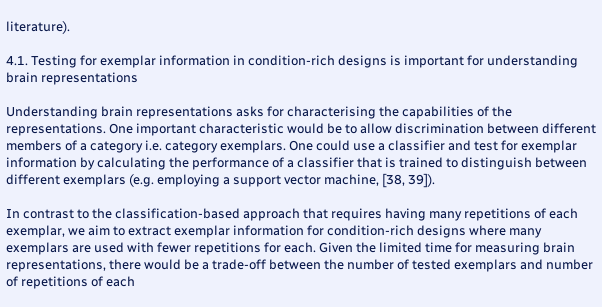literature).

4.1. Testing for exemplar information in condition-rich designs is important for understanding brain representations

Understanding brain representations asks for characterising the capabilities of the representations. One important characteristic would be to allow discrimination between different members of a category i.e. category exemplars. One could use a classifier and test for exemplar information by calculating the performance of a classifier that is trained to distinguish between different exemplars (e.g. employing a support vector machine, [38, 39]).

In contrast to the classification-based approach that requires having many repetitions of each exemplar, we aim to extract exemplar information for condition-rich designs where many exemplars are used with fewer repetitions for each. Given the limited time for measuring brain representations, there would be a trade-off between the number of tested exemplars and number of repetitions of each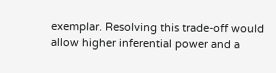exemplar. Resolving this trade-off would allow higher inferential power and a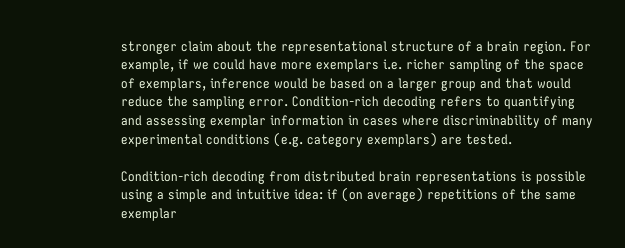stronger claim about the representational structure of a brain region. For example, if we could have more exemplars i.e. richer sampling of the space of exemplars, inference would be based on a larger group and that would reduce the sampling error. Condition-rich decoding refers to quantifying and assessing exemplar information in cases where discriminability of many experimental conditions (e.g. category exemplars) are tested.

Condition-rich decoding from distributed brain representations is possible using a simple and intuitive idea: if (on average) repetitions of the same exemplar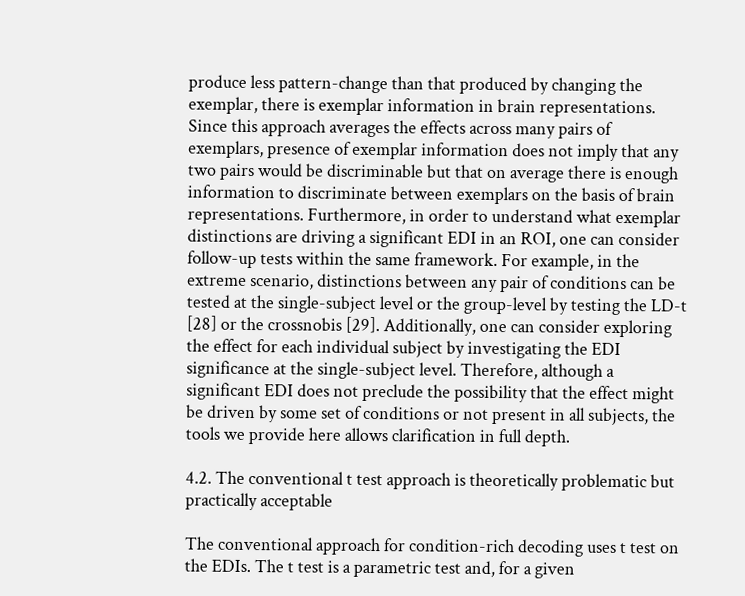produce less pattern-change than that produced by changing the exemplar, there is exemplar information in brain representations. Since this approach averages the effects across many pairs of exemplars, presence of exemplar information does not imply that any two pairs would be discriminable but that on average there is enough information to discriminate between exemplars on the basis of brain representations. Furthermore, in order to understand what exemplar distinctions are driving a significant EDI in an ROI, one can consider follow-up tests within the same framework. For example, in the extreme scenario, distinctions between any pair of conditions can be tested at the single-subject level or the group-level by testing the LD-t [28] or the crossnobis [29]. Additionally, one can consider exploring the effect for each individual subject by investigating the EDI significance at the single-subject level. Therefore, although a significant EDI does not preclude the possibility that the effect might be driven by some set of conditions or not present in all subjects, the tools we provide here allows clarification in full depth.

4.2. The conventional t test approach is theoretically problematic but practically acceptable

The conventional approach for condition-rich decoding uses t test on the EDIs. The t test is a parametric test and, for a given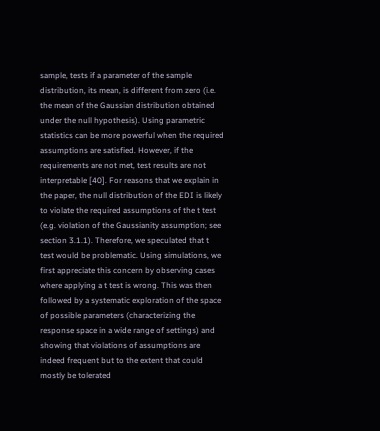sample, tests if a parameter of the sample distribution, its mean, is different from zero (i.e. the mean of the Gaussian distribution obtained under the null hypothesis). Using parametric statistics can be more powerful when the required assumptions are satisfied. However, if the requirements are not met, test results are not interpretable [40]. For reasons that we explain in the paper, the null distribution of the EDI is likely to violate the required assumptions of the t test (e.g. violation of the Gaussianity assumption; see section 3.1.1). Therefore, we speculated that t test would be problematic. Using simulations, we first appreciate this concern by observing cases where applying a t test is wrong. This was then followed by a systematic exploration of the space of possible parameters (characterizing the response space in a wide range of settings) and showing that violations of assumptions are indeed frequent but to the extent that could mostly be tolerated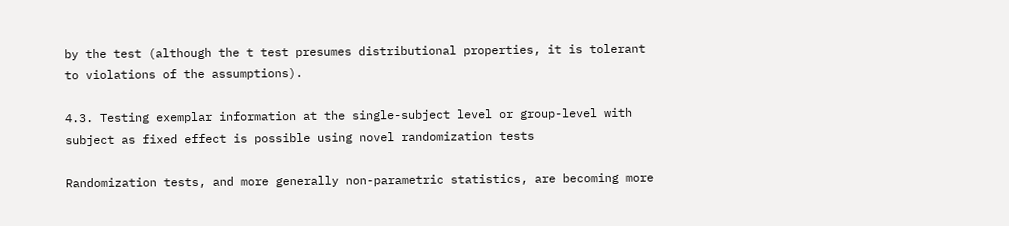by the test (although the t test presumes distributional properties, it is tolerant to violations of the assumptions).

4.3. Testing exemplar information at the single-subject level or group-level with subject as fixed effect is possible using novel randomization tests

Randomization tests, and more generally non-parametric statistics, are becoming more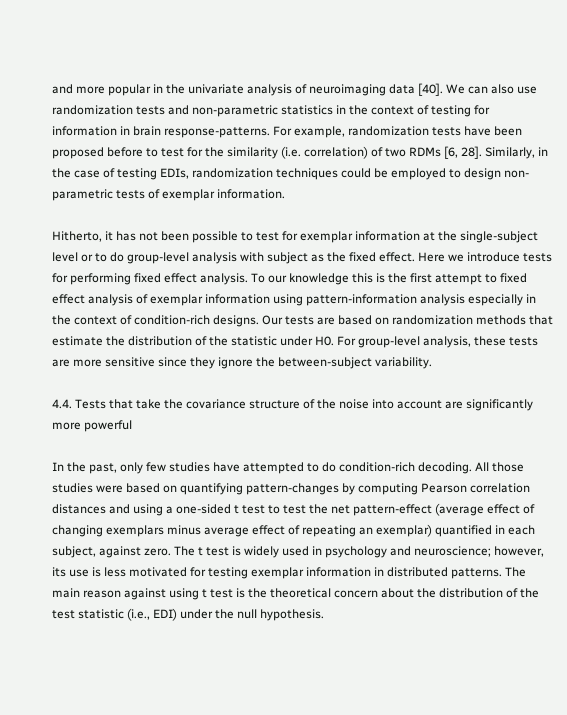and more popular in the univariate analysis of neuroimaging data [40]. We can also use randomization tests and non-parametric statistics in the context of testing for information in brain response-patterns. For example, randomization tests have been proposed before to test for the similarity (i.e. correlation) of two RDMs [6, 28]. Similarly, in the case of testing EDIs, randomization techniques could be employed to design non-parametric tests of exemplar information.

Hitherto, it has not been possible to test for exemplar information at the single-subject level or to do group-level analysis with subject as the fixed effect. Here we introduce tests for performing fixed effect analysis. To our knowledge this is the first attempt to fixed effect analysis of exemplar information using pattern-information analysis especially in the context of condition-rich designs. Our tests are based on randomization methods that estimate the distribution of the statistic under H0. For group-level analysis, these tests are more sensitive since they ignore the between-subject variability.

4.4. Tests that take the covariance structure of the noise into account are significantly more powerful

In the past, only few studies have attempted to do condition-rich decoding. All those studies were based on quantifying pattern-changes by computing Pearson correlation distances and using a one-sided t test to test the net pattern-effect (average effect of changing exemplars minus average effect of repeating an exemplar) quantified in each subject, against zero. The t test is widely used in psychology and neuroscience; however, its use is less motivated for testing exemplar information in distributed patterns. The main reason against using t test is the theoretical concern about the distribution of the test statistic (i.e., EDI) under the null hypothesis.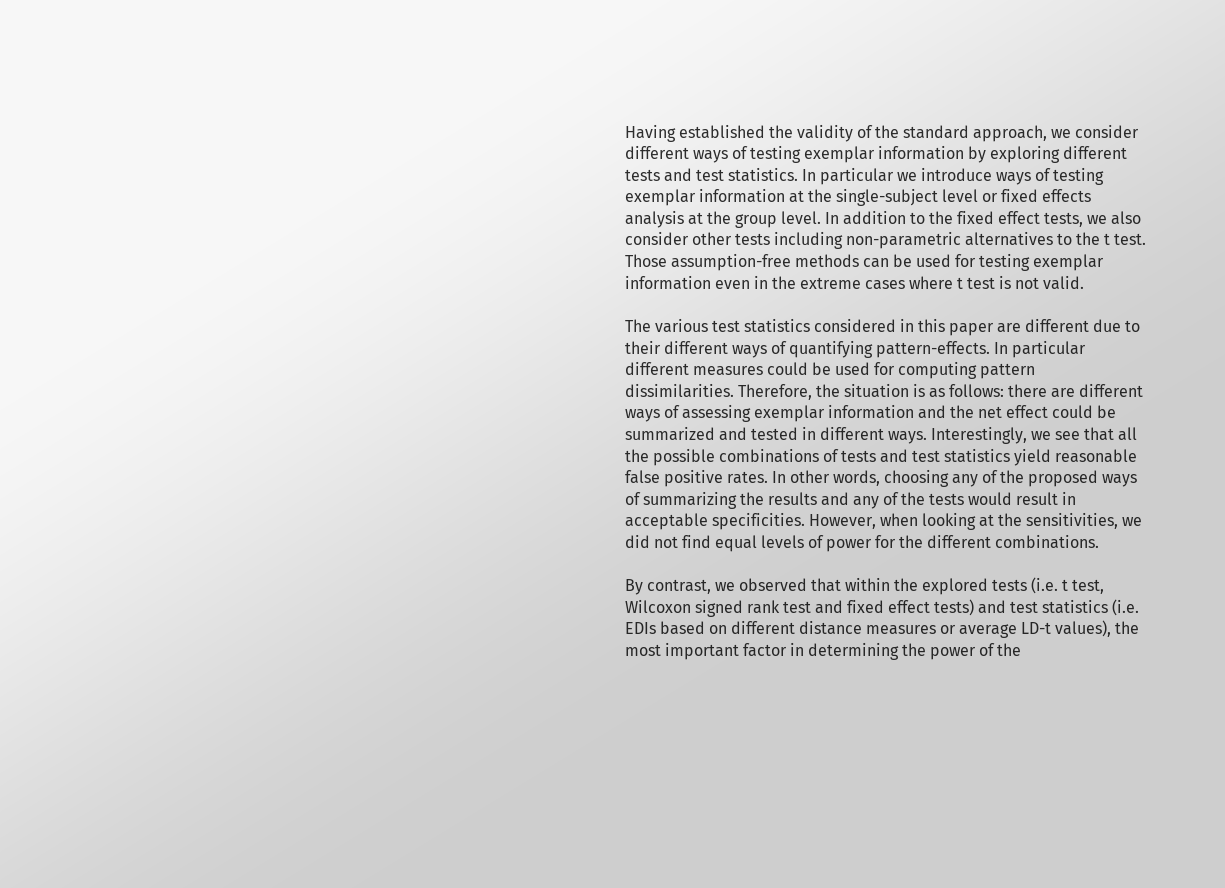Having established the validity of the standard approach, we consider different ways of testing exemplar information by exploring different tests and test statistics. In particular we introduce ways of testing exemplar information at the single-subject level or fixed effects analysis at the group level. In addition to the fixed effect tests, we also consider other tests including non-parametric alternatives to the t test. Those assumption-free methods can be used for testing exemplar information even in the extreme cases where t test is not valid.

The various test statistics considered in this paper are different due to their different ways of quantifying pattern-effects. In particular different measures could be used for computing pattern dissimilarities. Therefore, the situation is as follows: there are different ways of assessing exemplar information and the net effect could be summarized and tested in different ways. Interestingly, we see that all the possible combinations of tests and test statistics yield reasonable false positive rates. In other words, choosing any of the proposed ways of summarizing the results and any of the tests would result in acceptable specificities. However, when looking at the sensitivities, we did not find equal levels of power for the different combinations.

By contrast, we observed that within the explored tests (i.e. t test, Wilcoxon signed rank test and fixed effect tests) and test statistics (i.e. EDIs based on different distance measures or average LD-t values), the most important factor in determining the power of the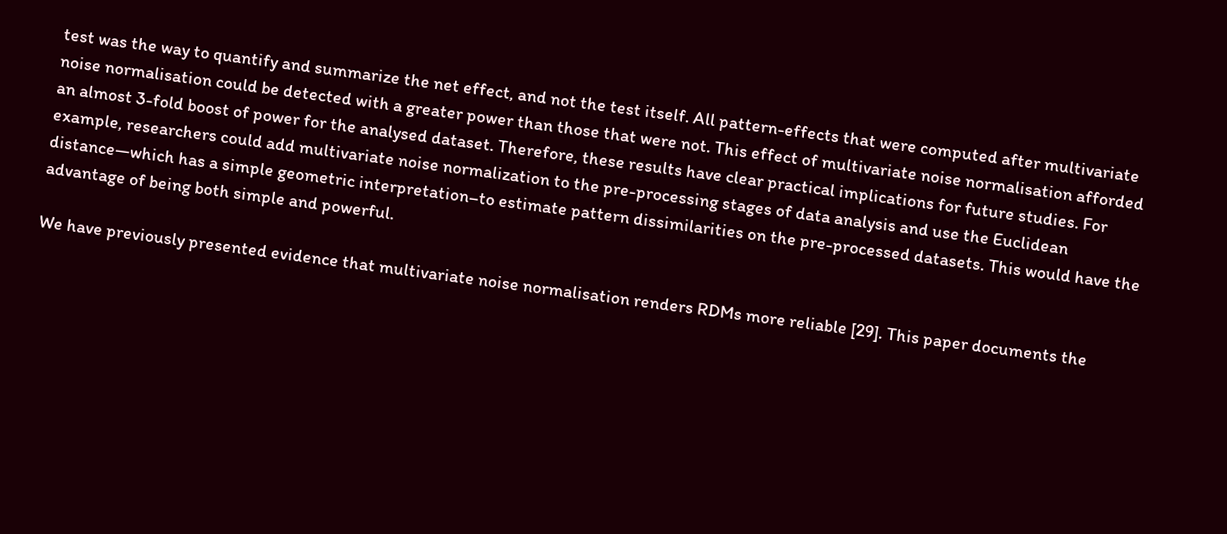test was the way to quantify and summarize the net effect, and not the test itself. All pattern-effects that were computed after multivariate noise normalisation could be detected with a greater power than those that were not. This effect of multivariate noise normalisation afforded an almost 3-fold boost of power for the analysed dataset. Therefore, these results have clear practical implications for future studies. For example, researchers could add multivariate noise normalization to the pre-processing stages of data analysis and use the Euclidean distance—which has a simple geometric interpretation–to estimate pattern dissimilarities on the pre-processed datasets. This would have the advantage of being both simple and powerful.

We have previously presented evidence that multivariate noise normalisation renders RDMs more reliable [29]. This paper documents the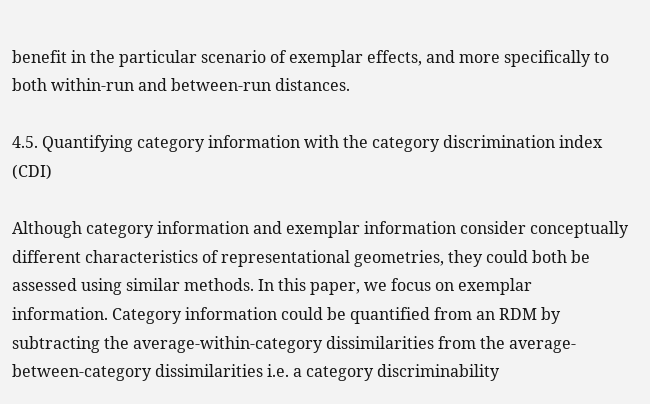benefit in the particular scenario of exemplar effects, and more specifically to both within-run and between-run distances.

4.5. Quantifying category information with the category discrimination index (CDI)

Although category information and exemplar information consider conceptually different characteristics of representational geometries, they could both be assessed using similar methods. In this paper, we focus on exemplar information. Category information could be quantified from an RDM by subtracting the average-within-category dissimilarities from the average-between-category dissimilarities i.e. a category discriminability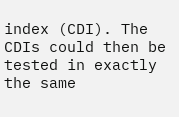index (CDI). The CDIs could then be tested in exactly the same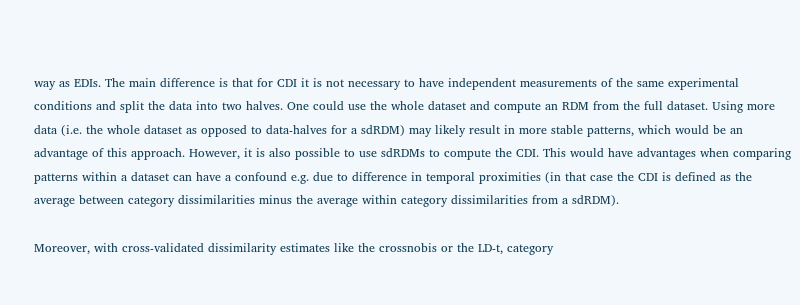way as EDIs. The main difference is that for CDI it is not necessary to have independent measurements of the same experimental conditions and split the data into two halves. One could use the whole dataset and compute an RDM from the full dataset. Using more data (i.e. the whole dataset as opposed to data-halves for a sdRDM) may likely result in more stable patterns, which would be an advantage of this approach. However, it is also possible to use sdRDMs to compute the CDI. This would have advantages when comparing patterns within a dataset can have a confound e.g. due to difference in temporal proximities (in that case the CDI is defined as the average between category dissimilarities minus the average within category dissimilarities from a sdRDM).

Moreover, with cross-validated dissimilarity estimates like the crossnobis or the LD-t, category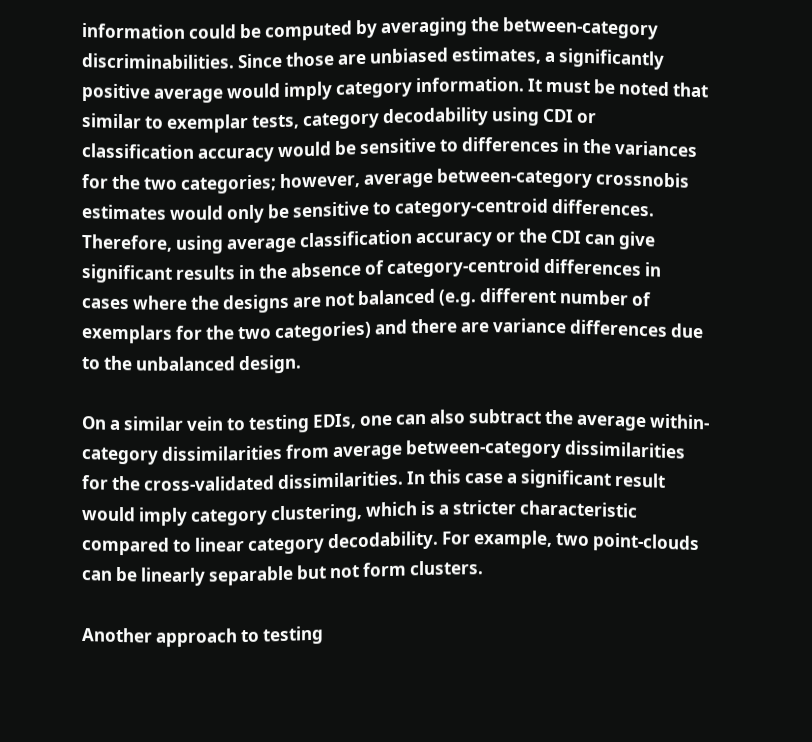information could be computed by averaging the between-category discriminabilities. Since those are unbiased estimates, a significantly positive average would imply category information. It must be noted that similar to exemplar tests, category decodability using CDI or classification accuracy would be sensitive to differences in the variances for the two categories; however, average between-category crossnobis estimates would only be sensitive to category-centroid differences. Therefore, using average classification accuracy or the CDI can give significant results in the absence of category-centroid differences in cases where the designs are not balanced (e.g. different number of exemplars for the two categories) and there are variance differences due to the unbalanced design.

On a similar vein to testing EDIs, one can also subtract the average within-category dissimilarities from average between-category dissimilarities for the cross-validated dissimilarities. In this case a significant result would imply category clustering, which is a stricter characteristic compared to linear category decodability. For example, two point-clouds can be linearly separable but not form clusters.

Another approach to testing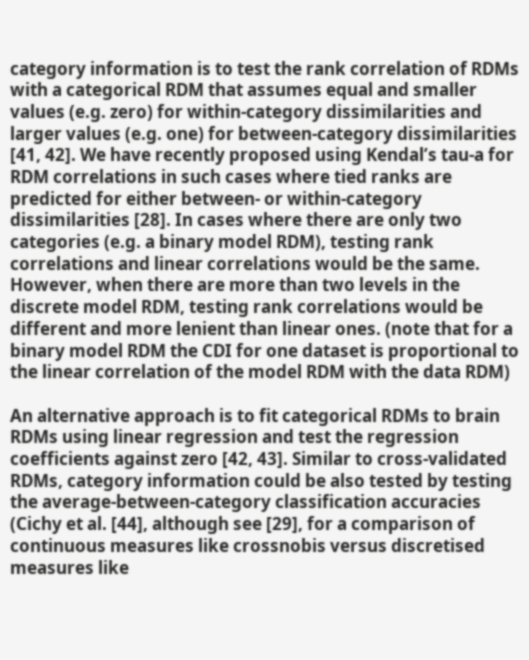category information is to test the rank correlation of RDMs with a categorical RDM that assumes equal and smaller values (e.g. zero) for within-category dissimilarities and larger values (e.g. one) for between-category dissimilarities [41, 42]. We have recently proposed using Kendal’s tau-a for RDM correlations in such cases where tied ranks are predicted for either between- or within-category dissimilarities [28]. In cases where there are only two categories (e.g. a binary model RDM), testing rank correlations and linear correlations would be the same. However, when there are more than two levels in the discrete model RDM, testing rank correlations would be different and more lenient than linear ones. (note that for a binary model RDM the CDI for one dataset is proportional to the linear correlation of the model RDM with the data RDM)

An alternative approach is to fit categorical RDMs to brain RDMs using linear regression and test the regression coefficients against zero [42, 43]. Similar to cross-validated RDMs, category information could be also tested by testing the average-between-category classification accuracies (Cichy et al. [44], although see [29], for a comparison of continuous measures like crossnobis versus discretised measures like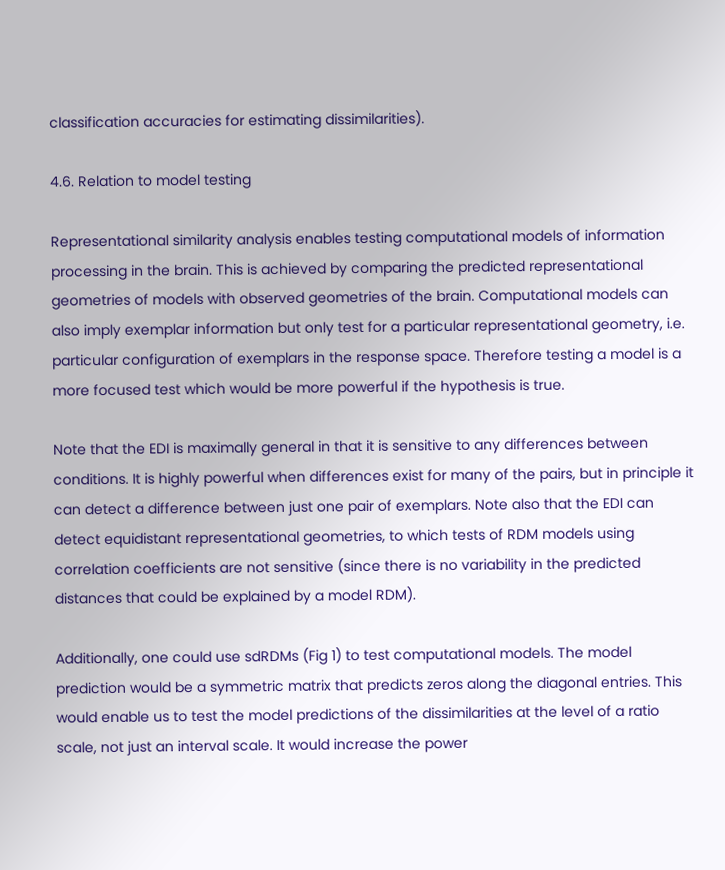classification accuracies for estimating dissimilarities).

4.6. Relation to model testing

Representational similarity analysis enables testing computational models of information processing in the brain. This is achieved by comparing the predicted representational geometries of models with observed geometries of the brain. Computational models can also imply exemplar information but only test for a particular representational geometry, i.e. particular configuration of exemplars in the response space. Therefore testing a model is a more focused test which would be more powerful if the hypothesis is true.

Note that the EDI is maximally general in that it is sensitive to any differences between conditions. It is highly powerful when differences exist for many of the pairs, but in principle it can detect a difference between just one pair of exemplars. Note also that the EDI can detect equidistant representational geometries, to which tests of RDM models using correlation coefficients are not sensitive (since there is no variability in the predicted distances that could be explained by a model RDM).

Additionally, one could use sdRDMs (Fig 1) to test computational models. The model prediction would be a symmetric matrix that predicts zeros along the diagonal entries. This would enable us to test the model predictions of the dissimilarities at the level of a ratio scale, not just an interval scale. It would increase the power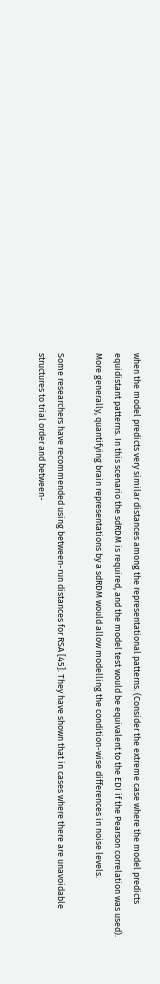when the model predicts very similar distances among the representational patterns. (Consider the extreme case where the model predicts equidistant patterns. In this scenario the sdRDM is required, and the model test would be equivalent to the EDI if the Pearson correlation was used). More generally, quantifying brain representations by a sdRDM would allow modelling the condition-wise differences in noise levels.

Some researchers have recommended using between-run distances for RSA [45]. They have shown that in cases where there are unavoidable structures to trial order and between-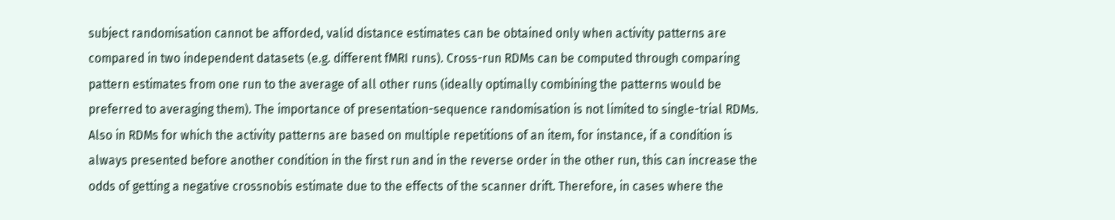subject randomisation cannot be afforded, valid distance estimates can be obtained only when activity patterns are compared in two independent datasets (e.g. different fMRI runs). Cross-run RDMs can be computed through comparing pattern estimates from one run to the average of all other runs (ideally optimally combining the patterns would be preferred to averaging them). The importance of presentation-sequence randomisation is not limited to single-trial RDMs. Also in RDMs for which the activity patterns are based on multiple repetitions of an item, for instance, if a condition is always presented before another condition in the first run and in the reverse order in the other run, this can increase the odds of getting a negative crossnobis estimate due to the effects of the scanner drift. Therefore, in cases where the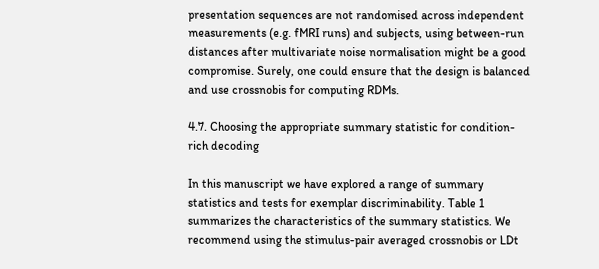presentation sequences are not randomised across independent measurements (e.g. fMRI runs) and subjects, using between-run distances after multivariate noise normalisation might be a good compromise. Surely, one could ensure that the design is balanced and use crossnobis for computing RDMs.

4.7. Choosing the appropriate summary statistic for condition-rich decoding

In this manuscript we have explored a range of summary statistics and tests for exemplar discriminability. Table 1 summarizes the characteristics of the summary statistics. We recommend using the stimulus-pair averaged crossnobis or LDt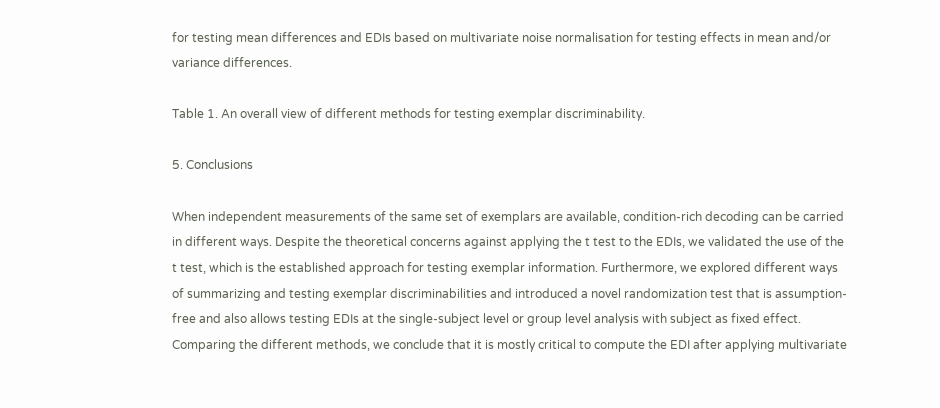for testing mean differences and EDIs based on multivariate noise normalisation for testing effects in mean and/or variance differences.

Table 1. An overall view of different methods for testing exemplar discriminability.

5. Conclusions

When independent measurements of the same set of exemplars are available, condition-rich decoding can be carried in different ways. Despite the theoretical concerns against applying the t test to the EDIs, we validated the use of the t test, which is the established approach for testing exemplar information. Furthermore, we explored different ways of summarizing and testing exemplar discriminabilities and introduced a novel randomization test that is assumption-free and also allows testing EDIs at the single-subject level or group level analysis with subject as fixed effect. Comparing the different methods, we conclude that it is mostly critical to compute the EDI after applying multivariate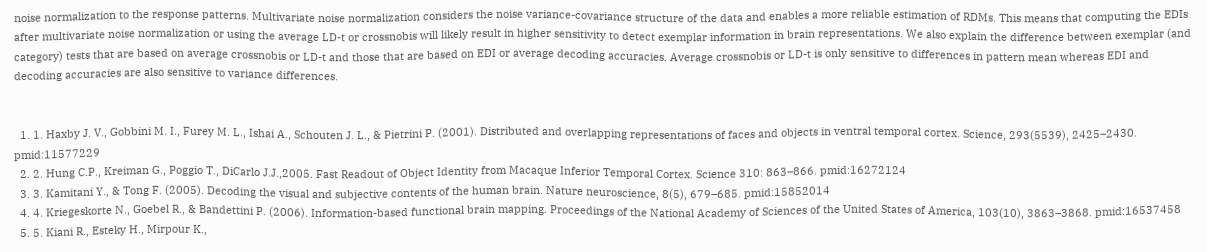noise normalization to the response patterns. Multivariate noise normalization considers the noise variance-covariance structure of the data and enables a more reliable estimation of RDMs. This means that computing the EDIs after multivariate noise normalization or using the average LD-t or crossnobis will likely result in higher sensitivity to detect exemplar information in brain representations. We also explain the difference between exemplar (and category) tests that are based on average crossnobis or LD-t and those that are based on EDI or average decoding accuracies. Average crossnobis or LD-t is only sensitive to differences in pattern mean whereas EDI and decoding accuracies are also sensitive to variance differences.


  1. 1. Haxby J. V., Gobbini M. I., Furey M. L., Ishai A., Schouten J. L., & Pietrini P. (2001). Distributed and overlapping representations of faces and objects in ventral temporal cortex. Science, 293(5539), 2425–2430. pmid:11577229
  2. 2. Hung C.P., Kreiman G., Poggio T., DiCarlo J.J.,2005. Fast Readout of Object Identity from Macaque Inferior Temporal Cortex. Science 310: 863–866. pmid:16272124
  3. 3. Kamitani Y., & Tong F. (2005). Decoding the visual and subjective contents of the human brain. Nature neuroscience, 8(5), 679–685. pmid:15852014
  4. 4. Kriegeskorte N., Goebel R., & Bandettini P. (2006). Information-based functional brain mapping. Proceedings of the National Academy of Sciences of the United States of America, 103(10), 3863–3868. pmid:16537458
  5. 5. Kiani R., Esteky H., Mirpour K.,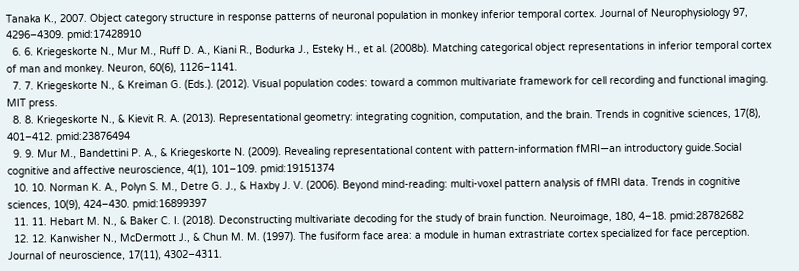Tanaka K., 2007. Object category structure in response patterns of neuronal population in monkey inferior temporal cortex. Journal of Neurophysiology 97, 4296–4309. pmid:17428910
  6. 6. Kriegeskorte N., Mur M., Ruff D. A., Kiani R., Bodurka J., Esteky H., et al. (2008b). Matching categorical object representations in inferior temporal cortex of man and monkey. Neuron, 60(6), 1126–1141.
  7. 7. Kriegeskorte N., & Kreiman G. (Eds.). (2012). Visual population codes: toward a common multivariate framework for cell recording and functional imaging. MIT press.
  8. 8. Kriegeskorte N., & Kievit R. A. (2013). Representational geometry: integrating cognition, computation, and the brain. Trends in cognitive sciences, 17(8), 401–412. pmid:23876494
  9. 9. Mur M., Bandettini P. A., & Kriegeskorte N. (2009). Revealing representational content with pattern-information fMRI—an introductory guide.Social cognitive and affective neuroscience, 4(1), 101–109. pmid:19151374
  10. 10. Norman K. A., Polyn S. M., Detre G. J., & Haxby J. V. (2006). Beyond mind-reading: multi-voxel pattern analysis of fMRI data. Trends in cognitive sciences, 10(9), 424–430. pmid:16899397
  11. 11. Hebart M. N., & Baker C. I. (2018). Deconstructing multivariate decoding for the study of brain function. Neuroimage, 180, 4–18. pmid:28782682
  12. 12. Kanwisher N., McDermott J., & Chun M. M. (1997). The fusiform face area: a module in human extrastriate cortex specialized for face perception. Journal of neuroscience, 17(11), 4302–4311.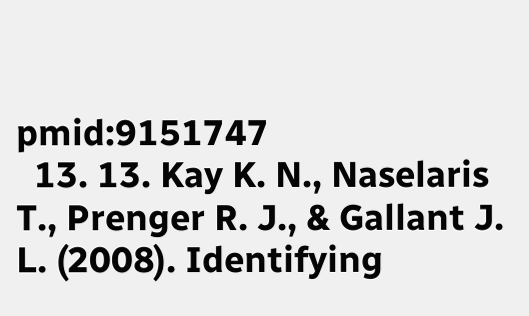pmid:9151747
  13. 13. Kay K. N., Naselaris T., Prenger R. J., & Gallant J. L. (2008). Identifying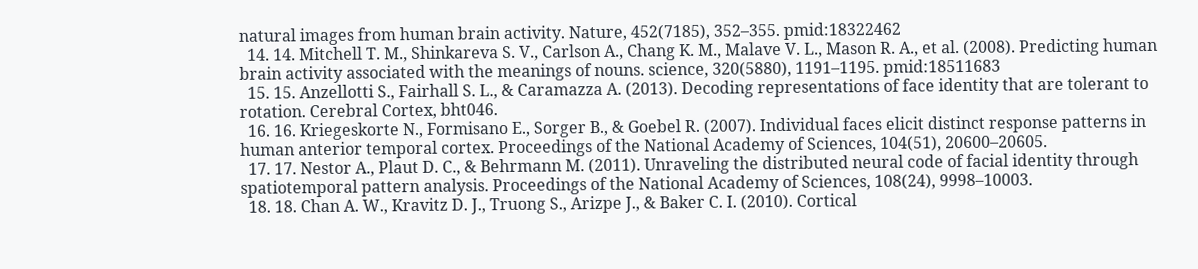natural images from human brain activity. Nature, 452(7185), 352–355. pmid:18322462
  14. 14. Mitchell T. M., Shinkareva S. V., Carlson A., Chang K. M., Malave V. L., Mason R. A., et al. (2008). Predicting human brain activity associated with the meanings of nouns. science, 320(5880), 1191–1195. pmid:18511683
  15. 15. Anzellotti S., Fairhall S. L., & Caramazza A. (2013). Decoding representations of face identity that are tolerant to rotation. Cerebral Cortex, bht046.
  16. 16. Kriegeskorte N., Formisano E., Sorger B., & Goebel R. (2007). Individual faces elicit distinct response patterns in human anterior temporal cortex. Proceedings of the National Academy of Sciences, 104(51), 20600–20605.
  17. 17. Nestor A., Plaut D. C., & Behrmann M. (2011). Unraveling the distributed neural code of facial identity through spatiotemporal pattern analysis. Proceedings of the National Academy of Sciences, 108(24), 9998–10003.
  18. 18. Chan A. W., Kravitz D. J., Truong S., Arizpe J., & Baker C. I. (2010). Cortical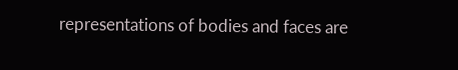representations of bodies and faces are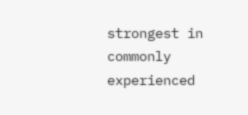strongest in commonly experienced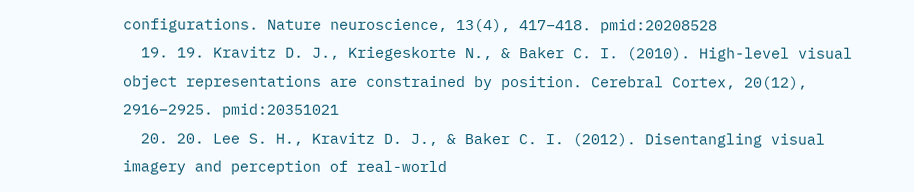configurations. Nature neuroscience, 13(4), 417–418. pmid:20208528
  19. 19. Kravitz D. J., Kriegeskorte N., & Baker C. I. (2010). High-level visual object representations are constrained by position. Cerebral Cortex, 20(12), 2916–2925. pmid:20351021
  20. 20. Lee S. H., Kravitz D. J., & Baker C. I. (2012). Disentangling visual imagery and perception of real-world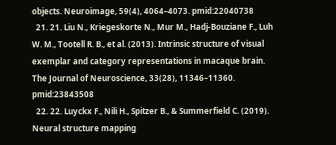objects. Neuroimage, 59(4), 4064–4073. pmid:22040738
  21. 21. Liu N., Kriegeskorte N., Mur M., Hadj-Bouziane F., Luh W. M., Tootell R. B., et al. (2013). Intrinsic structure of visual exemplar and category representations in macaque brain. The Journal of Neuroscience, 33(28), 11346–11360. pmid:23843508
  22. 22. Luyckx F., Nili H., Spitzer B., & Summerfield C. (2019). Neural structure mapping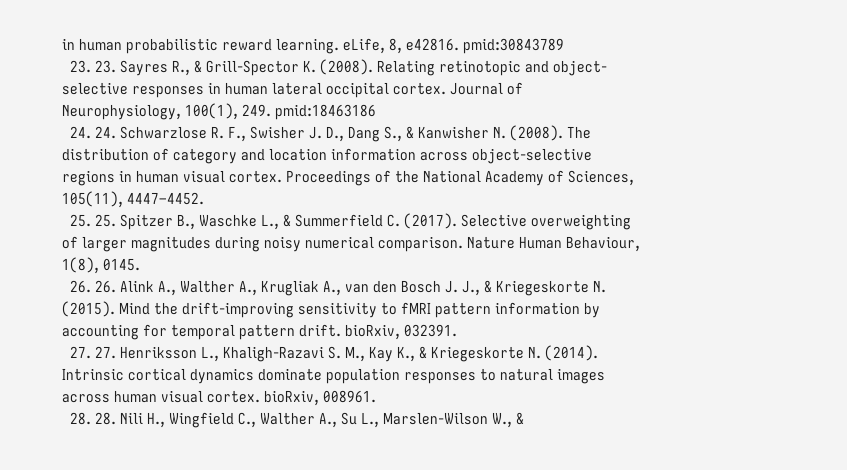in human probabilistic reward learning. eLife, 8, e42816. pmid:30843789
  23. 23. Sayres R., & Grill-Spector K. (2008). Relating retinotopic and object-selective responses in human lateral occipital cortex. Journal of Neurophysiology, 100(1), 249. pmid:18463186
  24. 24. Schwarzlose R. F., Swisher J. D., Dang S., & Kanwisher N. (2008). The distribution of category and location information across object-selective regions in human visual cortex. Proceedings of the National Academy of Sciences, 105(11), 4447–4452.
  25. 25. Spitzer B., Waschke L., & Summerfield C. (2017). Selective overweighting of larger magnitudes during noisy numerical comparison. Nature Human Behaviour, 1(8), 0145.
  26. 26. Alink A., Walther A., Krugliak A., van den Bosch J. J., & Kriegeskorte N. (2015). Mind the drift-improving sensitivity to fMRI pattern information by accounting for temporal pattern drift. bioRxiv, 032391.
  27. 27. Henriksson L., Khaligh-Razavi S. M., Kay K., & Kriegeskorte N. (2014). Intrinsic cortical dynamics dominate population responses to natural images across human visual cortex. bioRxiv, 008961.
  28. 28. Nili H., Wingfield C., Walther A., Su L., Marslen-Wilson W., &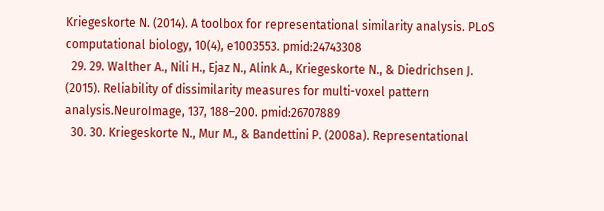Kriegeskorte N. (2014). A toolbox for representational similarity analysis. PLoS computational biology, 10(4), e1003553. pmid:24743308
  29. 29. Walther A., Nili H., Ejaz N., Alink A., Kriegeskorte N., & Diedrichsen J. (2015). Reliability of dissimilarity measures for multi-voxel pattern analysis.NeuroImage, 137, 188–200. pmid:26707889
  30. 30. Kriegeskorte N., Mur M., & Bandettini P. (2008a). Representational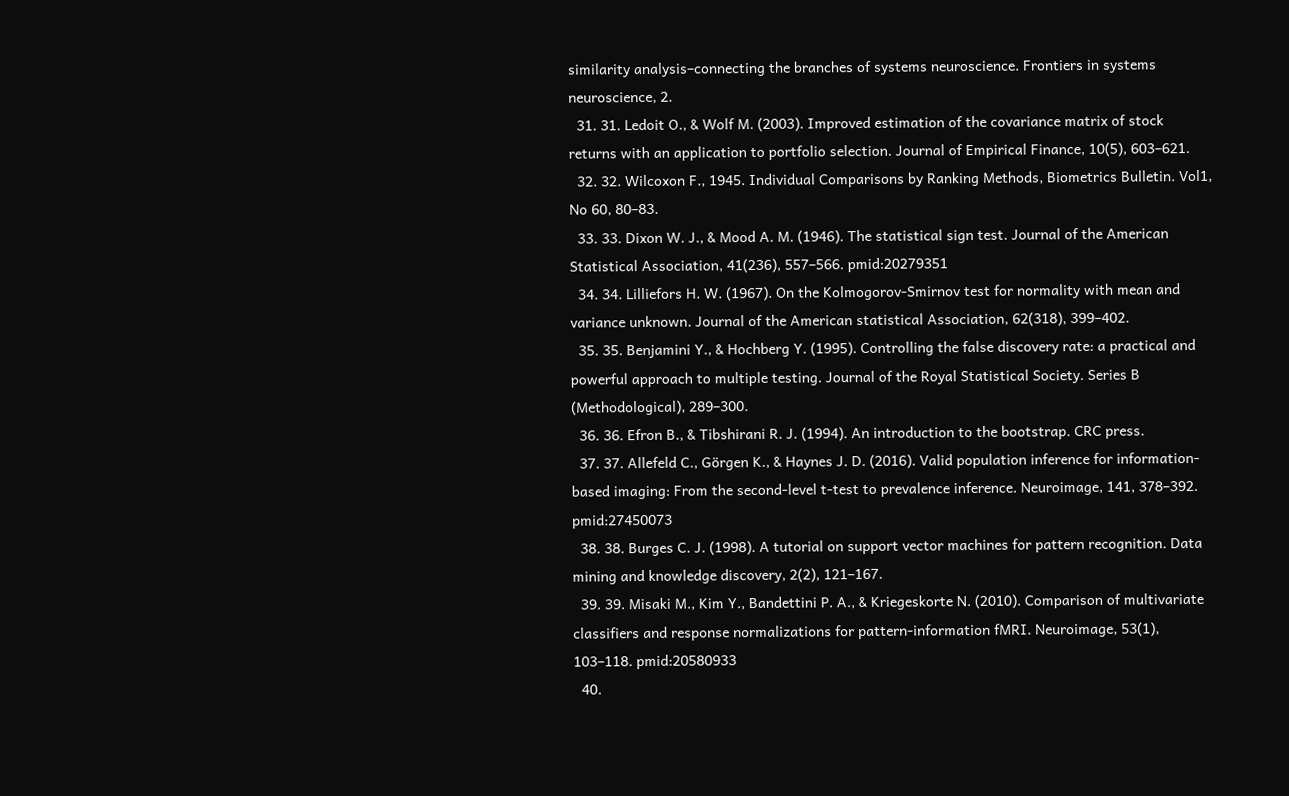similarity analysis–connecting the branches of systems neuroscience. Frontiers in systems neuroscience, 2.
  31. 31. Ledoit O., & Wolf M. (2003). Improved estimation of the covariance matrix of stock returns with an application to portfolio selection. Journal of Empirical Finance, 10(5), 603–621.
  32. 32. Wilcoxon F., 1945. Individual Comparisons by Ranking Methods, Biometrics Bulletin. Vol1, No 60, 80–83.
  33. 33. Dixon W. J., & Mood A. M. (1946). The statistical sign test. Journal of the American Statistical Association, 41(236), 557–566. pmid:20279351
  34. 34. Lilliefors H. W. (1967). On the Kolmogorov-Smirnov test for normality with mean and variance unknown. Journal of the American statistical Association, 62(318), 399–402.
  35. 35. Benjamini Y., & Hochberg Y. (1995). Controlling the false discovery rate: a practical and powerful approach to multiple testing. Journal of the Royal Statistical Society. Series B (Methodological), 289–300.
  36. 36. Efron B., & Tibshirani R. J. (1994). An introduction to the bootstrap. CRC press.
  37. 37. Allefeld C., Görgen K., & Haynes J. D. (2016). Valid population inference for information-based imaging: From the second-level t-test to prevalence inference. Neuroimage, 141, 378–392. pmid:27450073
  38. 38. Burges C. J. (1998). A tutorial on support vector machines for pattern recognition. Data mining and knowledge discovery, 2(2), 121–167.
  39. 39. Misaki M., Kim Y., Bandettini P. A., & Kriegeskorte N. (2010). Comparison of multivariate classifiers and response normalizations for pattern-information fMRI. Neuroimage, 53(1), 103–118. pmid:20580933
  40.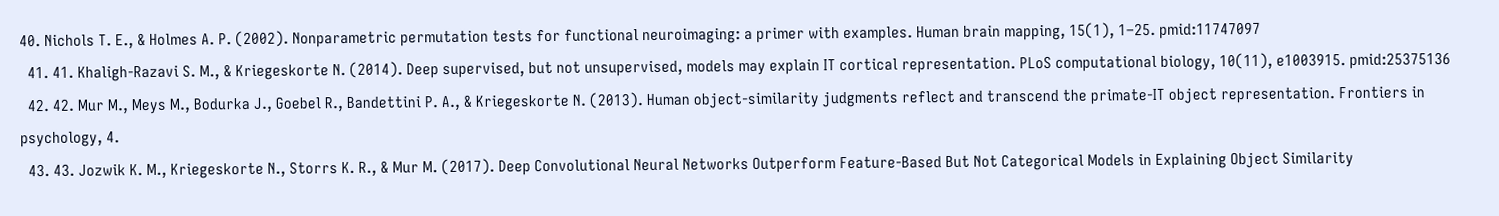40. Nichols T. E., & Holmes A. P. (2002). Nonparametric permutation tests for functional neuroimaging: a primer with examples. Human brain mapping, 15(1), 1–25. pmid:11747097
  41. 41. Khaligh-Razavi S. M., & Kriegeskorte N. (2014). Deep supervised, but not unsupervised, models may explain IT cortical representation. PLoS computational biology, 10(11), e1003915. pmid:25375136
  42. 42. Mur M., Meys M., Bodurka J., Goebel R., Bandettini P. A., & Kriegeskorte N. (2013). Human object-similarity judgments reflect and transcend the primate-IT object representation. Frontiers in psychology, 4.
  43. 43. Jozwik K. M., Kriegeskorte N., Storrs K. R., & Mur M. (2017). Deep Convolutional Neural Networks Outperform Feature-Based But Not Categorical Models in Explaining Object Similarity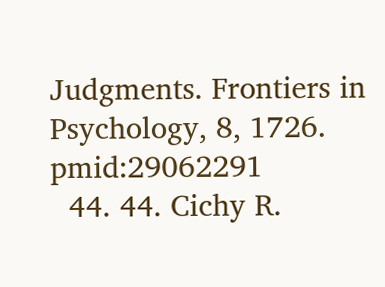Judgments. Frontiers in Psychology, 8, 1726. pmid:29062291
  44. 44. Cichy R.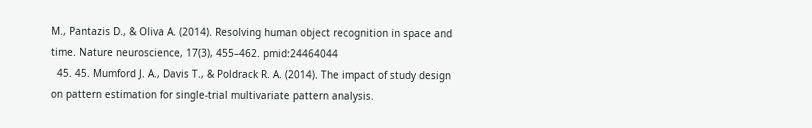M., Pantazis D., & Oliva A. (2014). Resolving human object recognition in space and time. Nature neuroscience, 17(3), 455–462. pmid:24464044
  45. 45. Mumford J. A., Davis T., & Poldrack R. A. (2014). The impact of study design on pattern estimation for single-trial multivariate pattern analysis.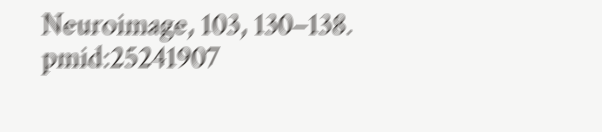Neuroimage, 103, 130–138. pmid:25241907